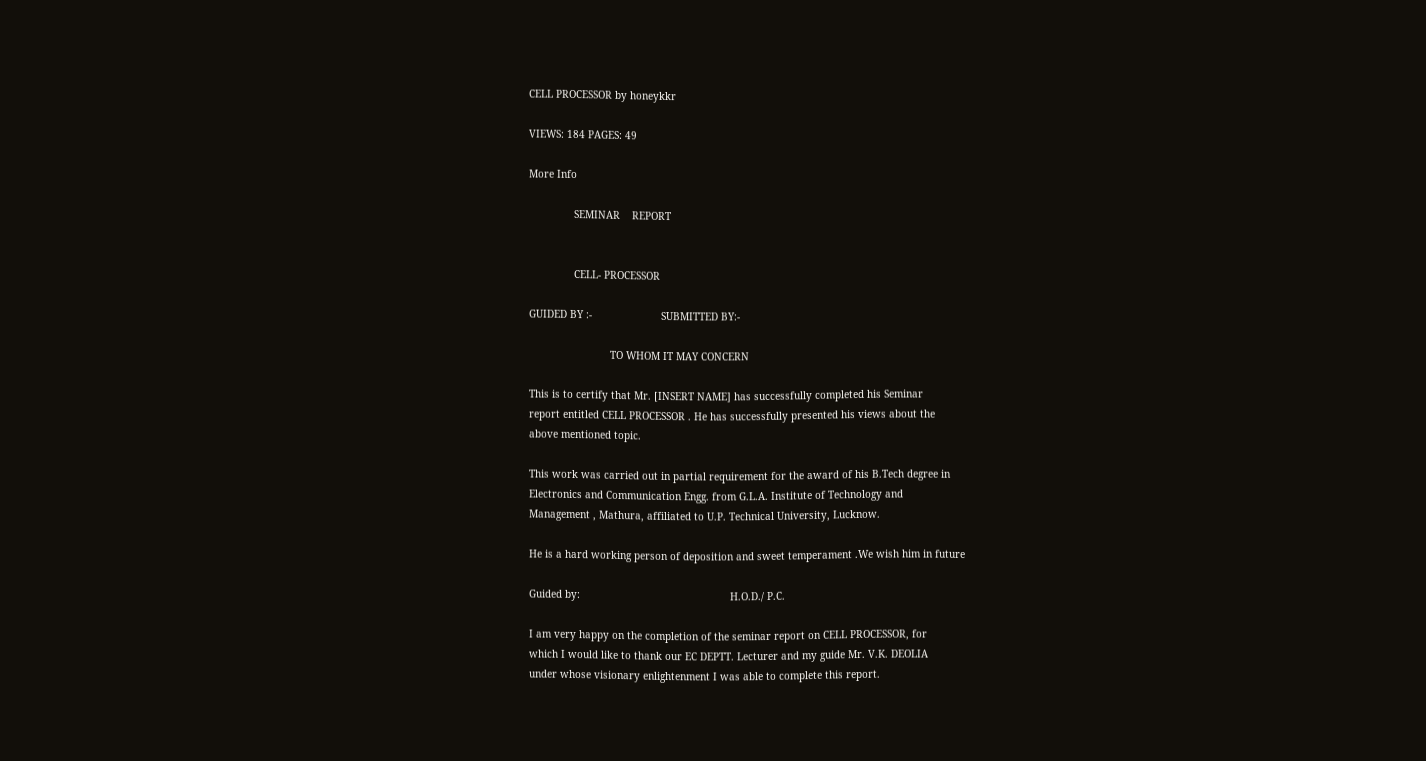CELL PROCESSOR by honeykkr

VIEWS: 184 PAGES: 49

More Info

               SEMINAR    REPORT


               CELL- PROCESSOR

GUIDED BY :-                       SUBMITTED BY:-

                           TO WHOM IT MAY CONCERN

This is to certify that Mr. [INSERT NAME] has successfully completed his Seminar
report entitled CELL PROCESSOR . He has successfully presented his views about the
above mentioned topic.

This work was carried out in partial requirement for the award of his B.Tech degree in
Electronics and Communication Engg. from G.L.A. Institute of Technology and
Management , Mathura, affiliated to U.P. Technical University, Lucknow.

He is a hard working person of deposition and sweet temperament .We wish him in future

Guided by:                                                  H.O.D./ P.C.

I am very happy on the completion of the seminar report on CELL PROCESSOR, for
which I would like to thank our EC DEPTT. Lecturer and my guide Mr. V.K. DEOLIA
under whose visionary enlightenment I was able to complete this report.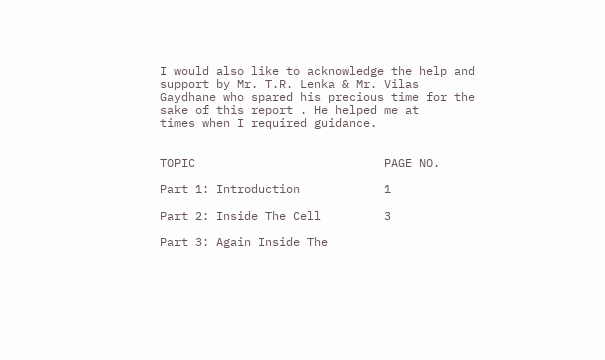I would also like to acknowledge the help and support by Mr. T.R. Lenka & Mr. Vilas
Gaydhane who spared his precious time for the sake of this report . He helped me at
times when I required guidance.


TOPIC                           PAGE NO.

Part 1: Introduction            1

Part 2: Inside The Cell         3

Part 3: Again Inside The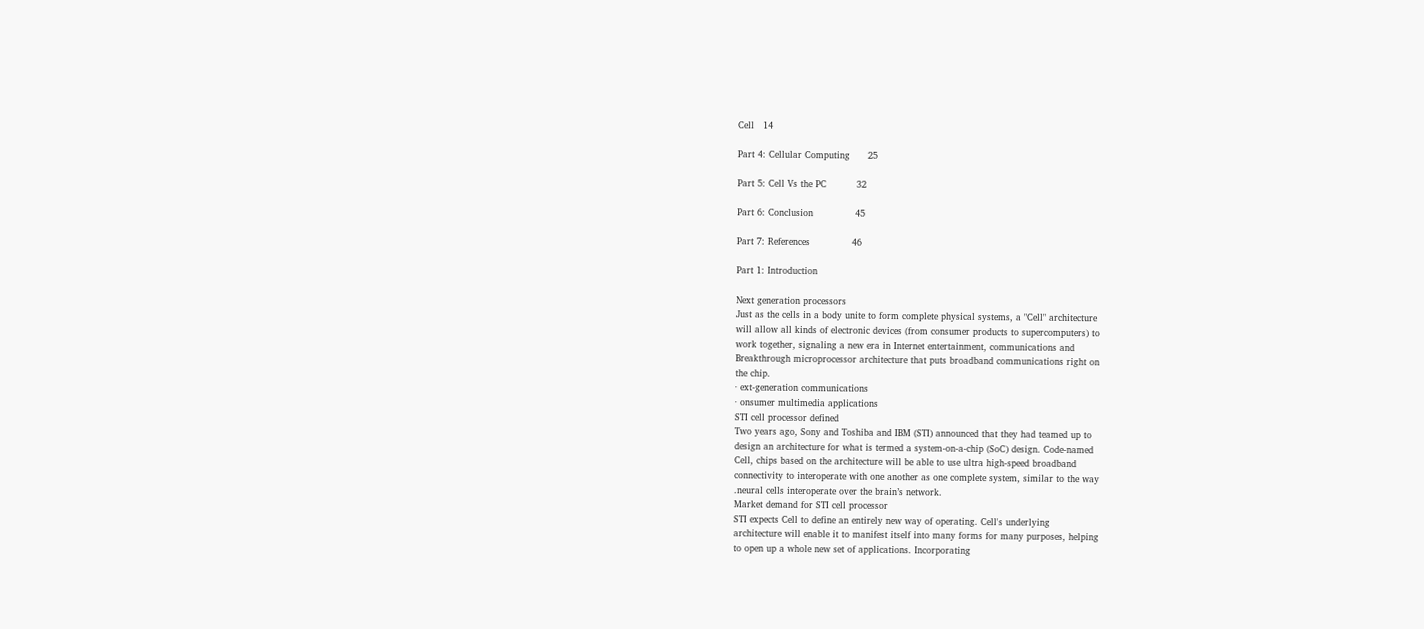Cell   14

Part 4: Cellular Computing      25

Part 5: Cell Vs the PC          32

Part 6: Conclusion              45

Part 7: References              46

Part 1: Introduction

Next generation processors
Just as the cells in a body unite to form complete physical systems, a "Cell" architecture
will allow all kinds of electronic devices (from consumer products to supercomputers) to
work together, signaling a new era in Internet entertainment, communications and
Breakthrough microprocessor architecture that puts broadband communications right on
the chip.
· ext-generation communications
· onsumer multimedia applications
STI cell processor defined
Two years ago, Sony and Toshiba and IBM (STI) announced that they had teamed up to
design an architecture for what is termed a system-on-a-chip (SoC) design. Code-named
Cell, chips based on the architecture will be able to use ultra high-speed broadband
connectivity to interoperate with one another as one complete system, similar to the way
.neural cells interoperate over the brain’s network.
Market demand for STI cell processor
STI expects Cell to define an entirely new way of operating. Cell's underlying
architecture will enable it to manifest itself into many forms for many purposes, helping
to open up a whole new set of applications. Incorporating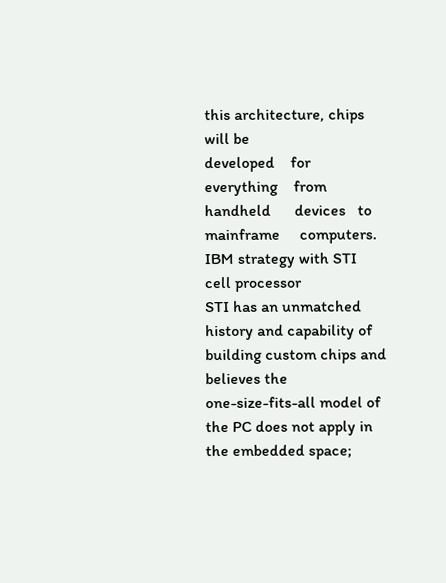this architecture, chips will be
developed    for   everything    from    handheld      devices   to   mainframe     computers.
IBM strategy with STI cell processor
STI has an unmatched history and capability of building custom chips and believes the
one-size-fits-all model of the PC does not apply in the embedded space;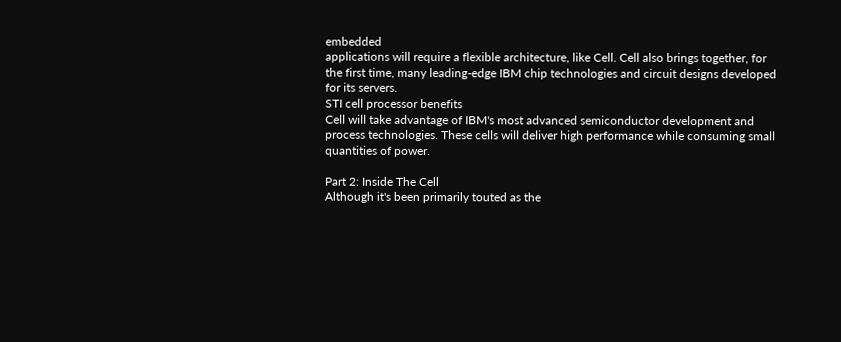embedded
applications will require a flexible architecture, like Cell. Cell also brings together, for
the first time, many leading-edge IBM chip technologies and circuit designs developed
for its servers.
STI cell processor benefits
Cell will take advantage of IBM's most advanced semiconductor development and
process technologies. These cells will deliver high performance while consuming small
quantities of power.

Part 2: Inside The Cell
Although it's been primarily touted as the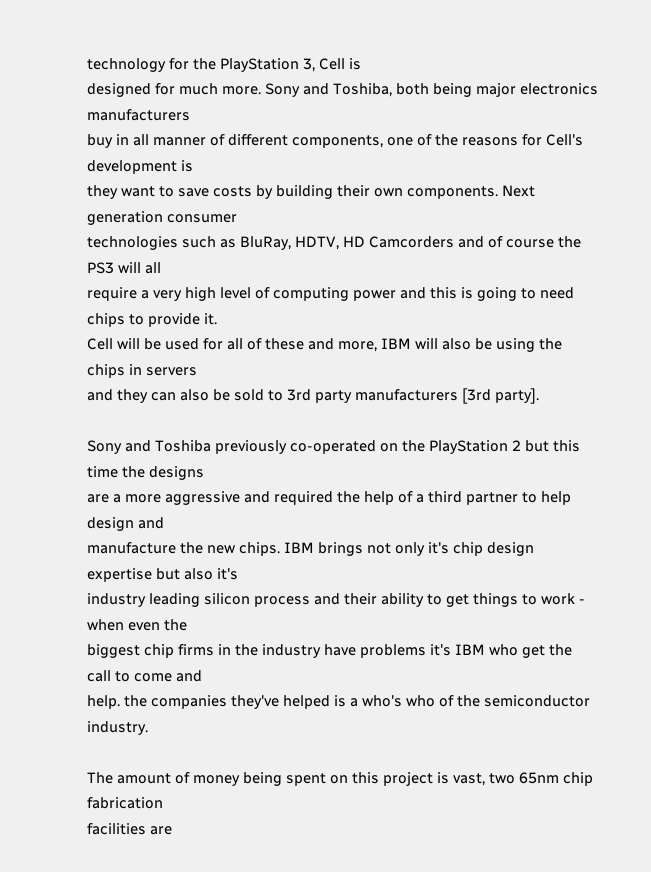technology for the PlayStation 3, Cell is
designed for much more. Sony and Toshiba, both being major electronics manufacturers
buy in all manner of different components, one of the reasons for Cell's development is
they want to save costs by building their own components. Next generation consumer
technologies such as BluRay, HDTV, HD Camcorders and of course the PS3 will all
require a very high level of computing power and this is going to need chips to provide it.
Cell will be used for all of these and more, IBM will also be using the chips in servers
and they can also be sold to 3rd party manufacturers [3rd party].

Sony and Toshiba previously co-operated on the PlayStation 2 but this time the designs
are a more aggressive and required the help of a third partner to help design and
manufacture the new chips. IBM brings not only it's chip design expertise but also it's
industry leading silicon process and their ability to get things to work - when even the
biggest chip firms in the industry have problems it's IBM who get the call to come and
help. the companies they've helped is a who's who of the semiconductor industry.

The amount of money being spent on this project is vast, two 65nm chip fabrication
facilities are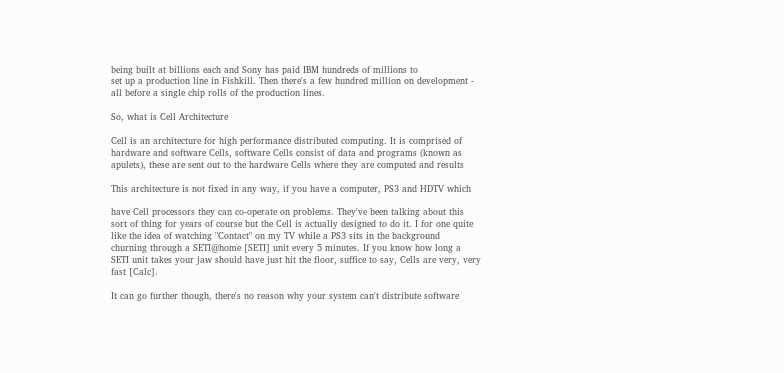being built at billions each and Sony has paid IBM hundreds of millions to
set up a production line in Fishkill. Then there's a few hundred million on development -
all before a single chip rolls of the production lines.

So, what is Cell Architecture

Cell is an architecture for high performance distributed computing. It is comprised of
hardware and software Cells, software Cells consist of data and programs (known as
apulets), these are sent out to the hardware Cells where they are computed and results

This architecture is not fixed in any way, if you have a computer, PS3 and HDTV which

have Cell processors they can co-operate on problems. They've been talking about this
sort of thing for years of course but the Cell is actually designed to do it. I for one quite
like the idea of watching "Contact" on my TV while a PS3 sits in the background
churning through a SETI@home [SETI] unit every 5 minutes. If you know how long a
SETI unit takes your jaw should have just hit the floor, suffice to say, Cells are very, very
fast [Calc].

It can go further though, there's no reason why your system can't distribute software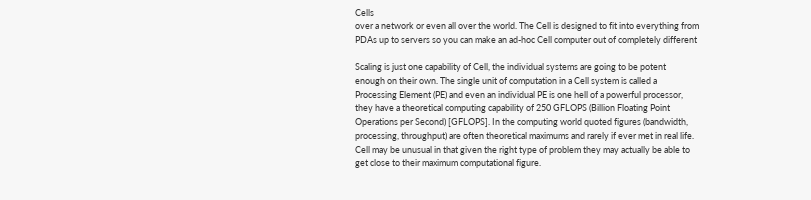Cells
over a network or even all over the world. The Cell is designed to fit into everything from
PDAs up to servers so you can make an ad-hoc Cell computer out of completely different

Scaling is just one capability of Cell, the individual systems are going to be potent
enough on their own. The single unit of computation in a Cell system is called a
Processing Element (PE) and even an individual PE is one hell of a powerful processor,
they have a theoretical computing capability of 250 GFLOPS (Billion Floating Point
Operations per Second) [GFLOPS]. In the computing world quoted figures (bandwidth,
processing, throughput) are often theoretical maximums and rarely if ever met in real life.
Cell may be unusual in that given the right type of problem they may actually be able to
get close to their maximum computational figure.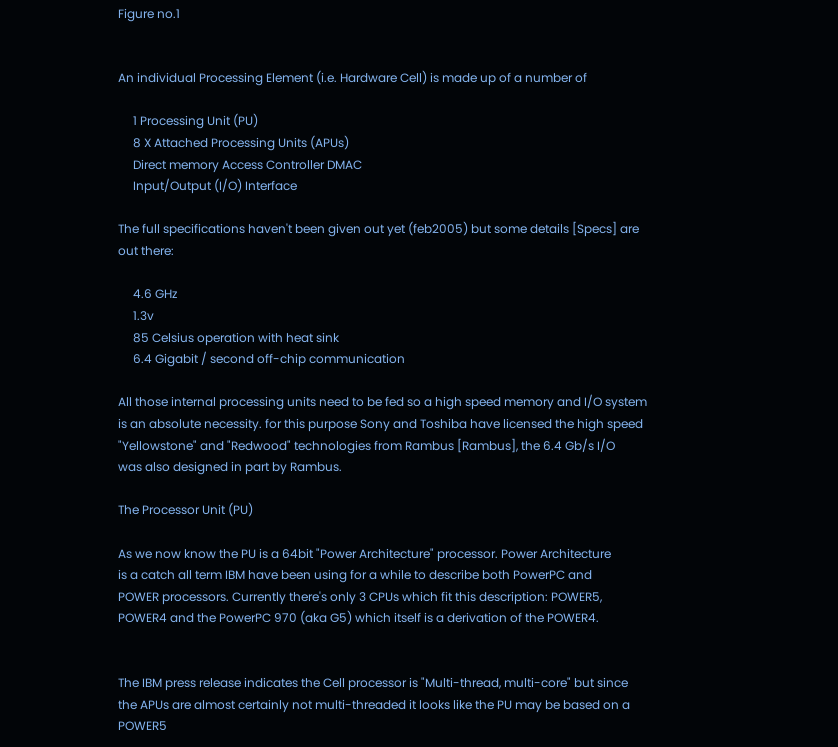Figure no.1


An individual Processing Element (i.e. Hardware Cell) is made up of a number of

     1 Processing Unit (PU)
     8 X Attached Processing Units (APUs)
     Direct memory Access Controller DMAC
     Input/Output (I/O) Interface

The full specifications haven't been given out yet (feb2005) but some details [Specs] are
out there:

     4.6 GHz
     1.3v
     85 Celsius operation with heat sink
     6.4 Gigabit / second off-chip communication

All those internal processing units need to be fed so a high speed memory and I/O system
is an absolute necessity. for this purpose Sony and Toshiba have licensed the high speed
"Yellowstone" and "Redwood" technologies from Rambus [Rambus], the 6.4 Gb/s I/O
was also designed in part by Rambus.

The Processor Unit (PU)

As we now know the PU is a 64bit "Power Architecture" processor. Power Architecture
is a catch all term IBM have been using for a while to describe both PowerPC and
POWER processors. Currently there's only 3 CPUs which fit this description: POWER5,
POWER4 and the PowerPC 970 (aka G5) which itself is a derivation of the POWER4.


The IBM press release indicates the Cell processor is "Multi-thread, multi-core" but since
the APUs are almost certainly not multi-threaded it looks like the PU may be based on a
POWER5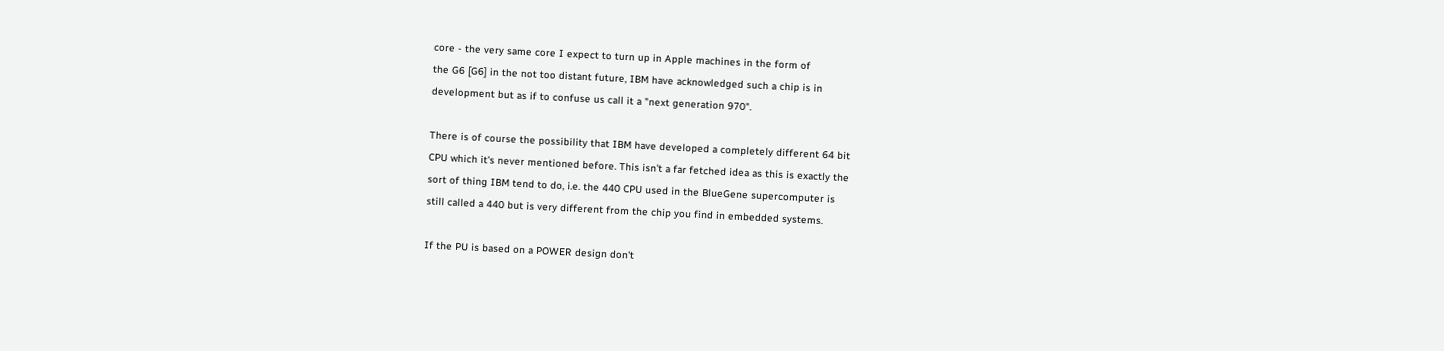core - the very same core I expect to turn up in Apple machines in the form of
the G6 [G6] in the not too distant future, IBM have acknowledged such a chip is in
development but as if to confuse us call it a "next generation 970".

There is of course the possibility that IBM have developed a completely different 64 bit
CPU which it's never mentioned before. This isn't a far fetched idea as this is exactly the
sort of thing IBM tend to do, i.e. the 440 CPU used in the BlueGene supercomputer is
still called a 440 but is very different from the chip you find in embedded systems.

If the PU is based on a POWER design don't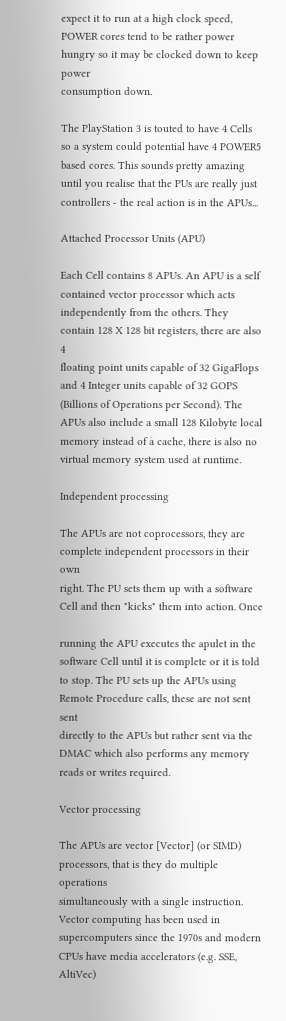expect it to run at a high clock speed,
POWER cores tend to be rather power hungry so it may be clocked down to keep power
consumption down.

The PlayStation 3 is touted to have 4 Cells so a system could potential have 4 POWER5
based cores. This sounds pretty amazing until you realise that the PUs are really just
controllers - the real action is in the APUs...

Attached Processor Units (APU)

Each Cell contains 8 APUs. An APU is a self contained vector processor which acts
independently from the others. They contain 128 X 128 bit registers, there are also 4
floating point units capable of 32 GigaFlops and 4 Integer units capable of 32 GOPS
(Billions of Operations per Second). The APUs also include a small 128 Kilobyte local
memory instead of a cache, there is also no virtual memory system used at runtime.

Independent processing

The APUs are not coprocessors, they are complete independent processors in their own
right. The PU sets them up with a software Cell and then "kicks" them into action. Once

running the APU executes the apulet in the software Cell until it is complete or it is told
to stop. The PU sets up the APUs using Remote Procedure calls, these are not sent sent
directly to the APUs but rather sent via the DMAC which also performs any memory
reads or writes required.

Vector processing

The APUs are vector [Vector] (or SIMD) processors, that is they do multiple operations
simultaneously with a single instruction. Vector computing has been used in
supercomputers since the 1970s and modern CPUs have media accelerators (e.g. SSE,
AltiVec)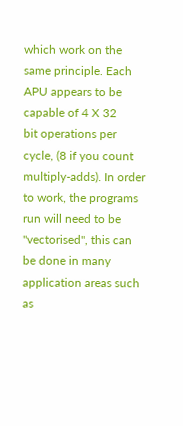which work on the same principle. Each APU appears to be capable of 4 X 32
bit operations per cycle, (8 if you count multiply-adds). In order to work, the programs
run will need to be "vectorised", this can be done in many application areas such as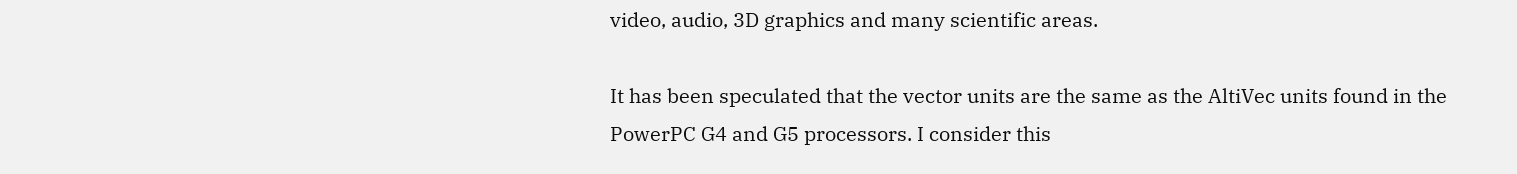video, audio, 3D graphics and many scientific areas.

It has been speculated that the vector units are the same as the AltiVec units found in the
PowerPC G4 and G5 processors. I consider this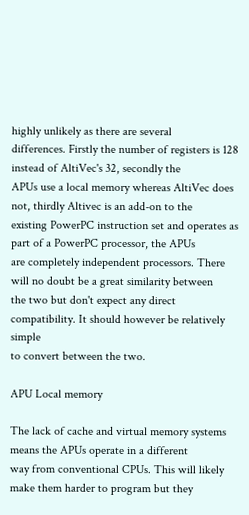highly unlikely as there are several
differences. Firstly the number of registers is 128 instead of AltiVec's 32, secondly the
APUs use a local memory whereas AltiVec does not, thirdly Altivec is an add-on to the
existing PowerPC instruction set and operates as part of a PowerPC processor, the APUs
are completely independent processors. There will no doubt be a great similarity between
the two but don't expect any direct compatibility. It should however be relatively simple
to convert between the two.

APU Local memory

The lack of cache and virtual memory systems means the APUs operate in a different
way from conventional CPUs. This will likely make them harder to program but they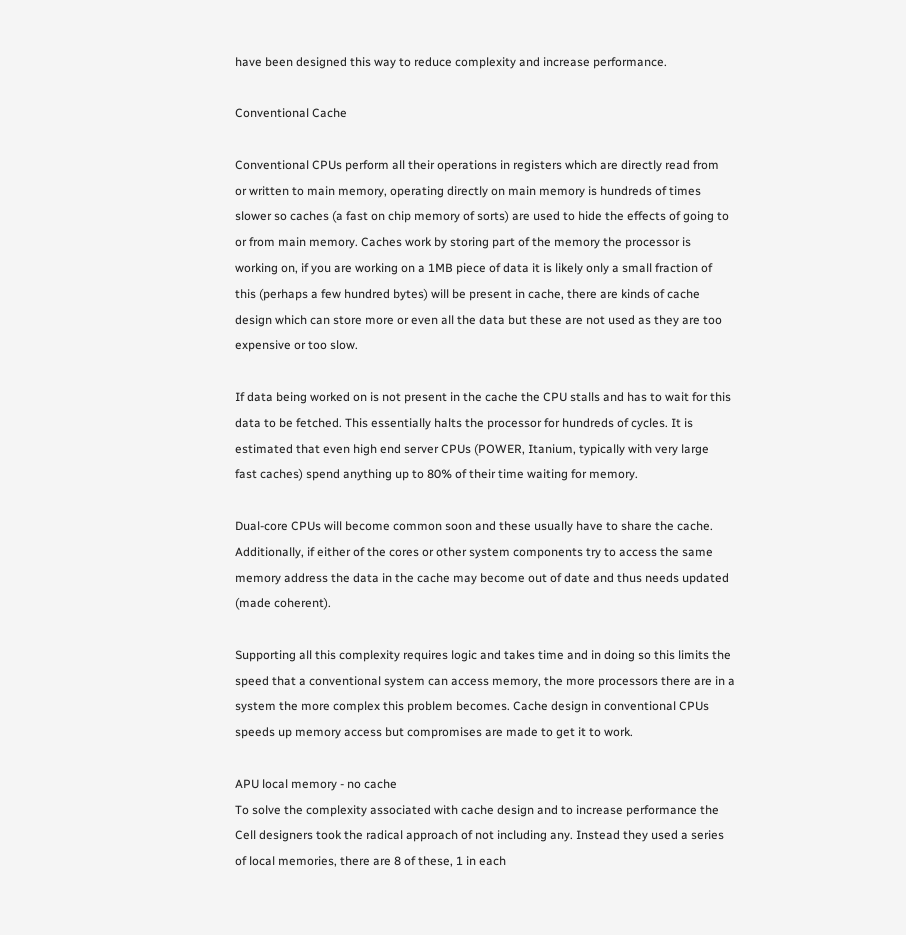have been designed this way to reduce complexity and increase performance.

Conventional Cache

Conventional CPUs perform all their operations in registers which are directly read from
or written to main memory, operating directly on main memory is hundreds of times
slower so caches (a fast on chip memory of sorts) are used to hide the effects of going to
or from main memory. Caches work by storing part of the memory the processor is
working on, if you are working on a 1MB piece of data it is likely only a small fraction of
this (perhaps a few hundred bytes) will be present in cache, there are kinds of cache
design which can store more or even all the data but these are not used as they are too
expensive or too slow.

If data being worked on is not present in the cache the CPU stalls and has to wait for this
data to be fetched. This essentially halts the processor for hundreds of cycles. It is
estimated that even high end server CPUs (POWER, Itanium, typically with very large
fast caches) spend anything up to 80% of their time waiting for memory.

Dual-core CPUs will become common soon and these usually have to share the cache.
Additionally, if either of the cores or other system components try to access the same
memory address the data in the cache may become out of date and thus needs updated
(made coherent).

Supporting all this complexity requires logic and takes time and in doing so this limits the
speed that a conventional system can access memory, the more processors there are in a
system the more complex this problem becomes. Cache design in conventional CPUs
speeds up memory access but compromises are made to get it to work.

APU local memory - no cache
To solve the complexity associated with cache design and to increase performance the
Cell designers took the radical approach of not including any. Instead they used a series
of local memories, there are 8 of these, 1 in each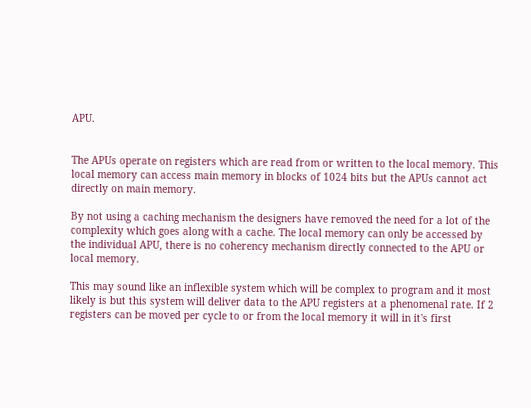APU.


The APUs operate on registers which are read from or written to the local memory. This
local memory can access main memory in blocks of 1024 bits but the APUs cannot act
directly on main memory.

By not using a caching mechanism the designers have removed the need for a lot of the
complexity which goes along with a cache. The local memory can only be accessed by
the individual APU, there is no coherency mechanism directly connected to the APU or
local memory.

This may sound like an inflexible system which will be complex to program and it most
likely is but this system will deliver data to the APU registers at a phenomenal rate. If 2
registers can be moved per cycle to or from the local memory it will in it's first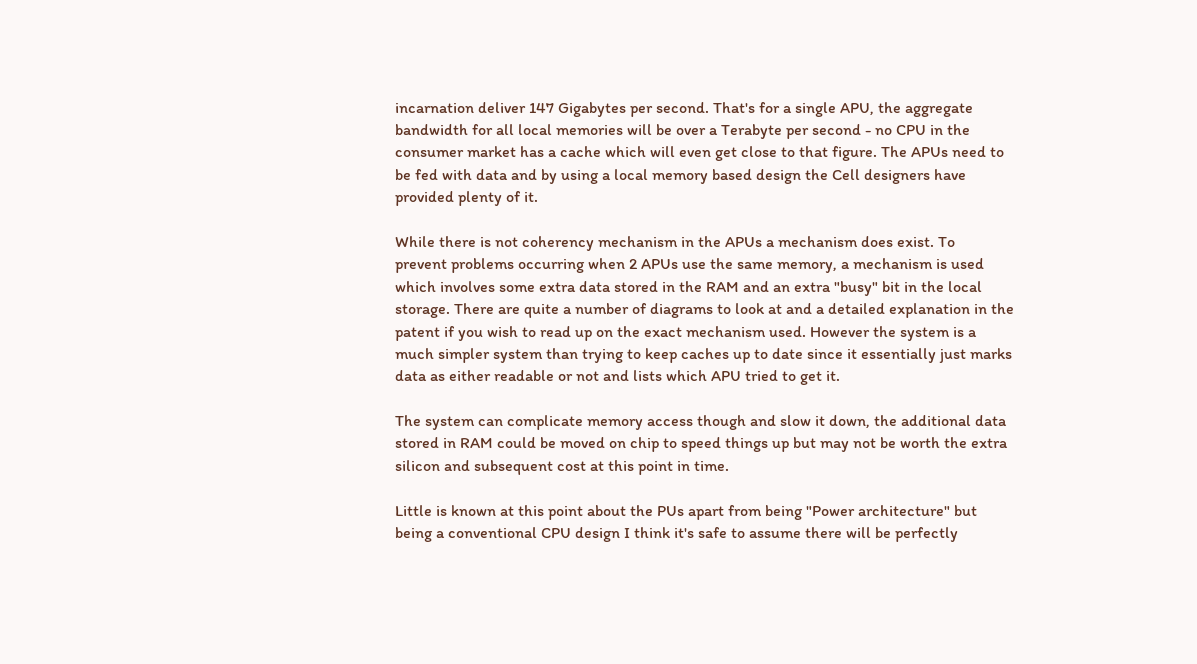incarnation deliver 147 Gigabytes per second. That's for a single APU, the aggregate
bandwidth for all local memories will be over a Terabyte per second - no CPU in the
consumer market has a cache which will even get close to that figure. The APUs need to
be fed with data and by using a local memory based design the Cell designers have
provided plenty of it.

While there is not coherency mechanism in the APUs a mechanism does exist. To
prevent problems occurring when 2 APUs use the same memory, a mechanism is used
which involves some extra data stored in the RAM and an extra "busy" bit in the local
storage. There are quite a number of diagrams to look at and a detailed explanation in the
patent if you wish to read up on the exact mechanism used. However the system is a
much simpler system than trying to keep caches up to date since it essentially just marks
data as either readable or not and lists which APU tried to get it.

The system can complicate memory access though and slow it down, the additional data
stored in RAM could be moved on chip to speed things up but may not be worth the extra
silicon and subsequent cost at this point in time.

Little is known at this point about the PUs apart from being "Power architecture" but
being a conventional CPU design I think it's safe to assume there will be perfectly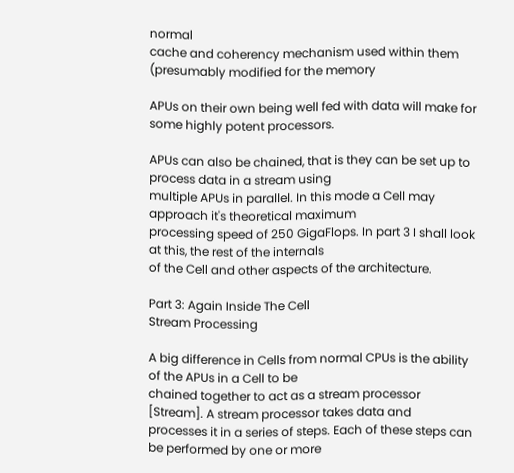normal
cache and coherency mechanism used within them (presumably modified for the memory

APUs on their own being well fed with data will make for some highly potent processors.

APUs can also be chained, that is they can be set up to process data in a stream using
multiple APUs in parallel. In this mode a Cell may approach it's theoretical maximum
processing speed of 250 GigaFlops. In part 3 I shall look at this, the rest of the internals
of the Cell and other aspects of the architecture.

Part 3: Again Inside The Cell
Stream Processing

A big difference in Cells from normal CPUs is the ability of the APUs in a Cell to be
chained together to act as a stream processor [Stream]. A stream processor takes data and
processes it in a series of steps. Each of these steps can be performed by one or more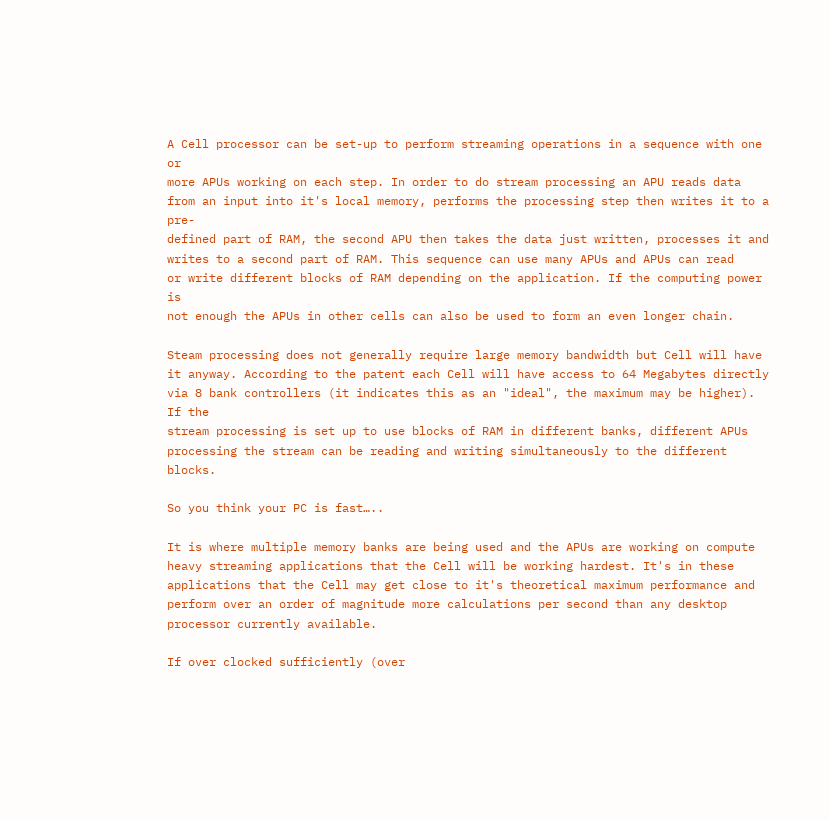A Cell processor can be set-up to perform streaming operations in a sequence with one or
more APUs working on each step. In order to do stream processing an APU reads data
from an input into it's local memory, performs the processing step then writes it to a pre-
defined part of RAM, the second APU then takes the data just written, processes it and
writes to a second part of RAM. This sequence can use many APUs and APUs can read
or write different blocks of RAM depending on the application. If the computing power is
not enough the APUs in other cells can also be used to form an even longer chain.

Steam processing does not generally require large memory bandwidth but Cell will have
it anyway. According to the patent each Cell will have access to 64 Megabytes directly
via 8 bank controllers (it indicates this as an "ideal", the maximum may be higher). If the
stream processing is set up to use blocks of RAM in different banks, different APUs
processing the stream can be reading and writing simultaneously to the different blocks.

So you think your PC is fast…..

It is where multiple memory banks are being used and the APUs are working on compute
heavy streaming applications that the Cell will be working hardest. It's in these
applications that the Cell may get close to it's theoretical maximum performance and
perform over an order of magnitude more calculations per second than any desktop
processor currently available.

If over clocked sufficiently (over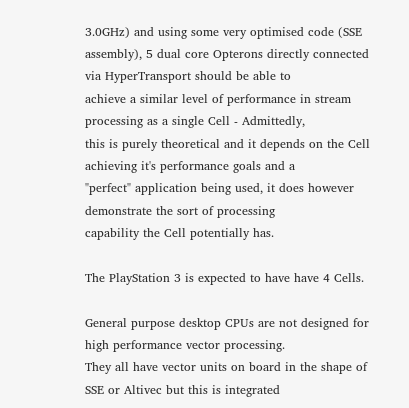3.0GHz) and using some very optimised code (SSE
assembly), 5 dual core Opterons directly connected via HyperTransport should be able to
achieve a similar level of performance in stream processing as a single Cell - Admittedly,
this is purely theoretical and it depends on the Cell achieving it's performance goals and a
"perfect" application being used, it does however demonstrate the sort of processing
capability the Cell potentially has.

The PlayStation 3 is expected to have have 4 Cells.

General purpose desktop CPUs are not designed for high performance vector processing.
They all have vector units on board in the shape of SSE or Altivec but this is integrated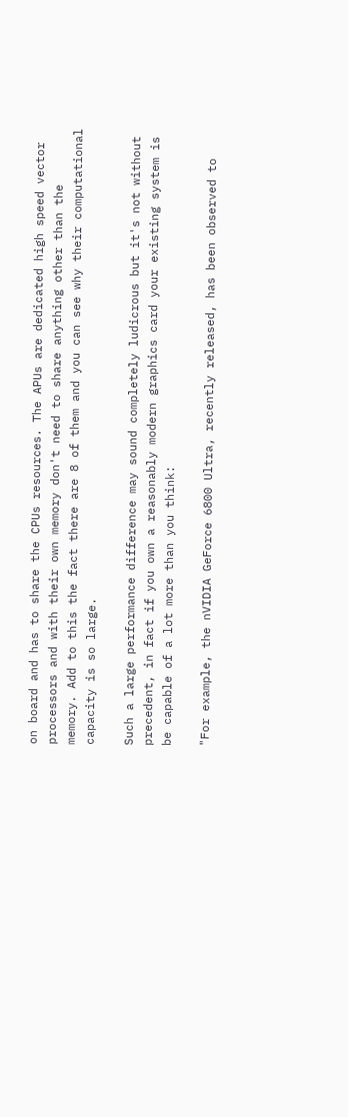on board and has to share the CPUs resources. The APUs are dedicated high speed vector
processors and with their own memory don't need to share anything other than the
memory. Add to this the fact there are 8 of them and you can see why their computational
capacity is so large.

Such a large performance difference may sound completely ludicrous but it's not without
precedent, in fact if you own a reasonably modern graphics card your existing system is
be capable of a lot more than you think:

"For example, the nVIDIA GeForce 6800 Ultra, recently released, has been observed to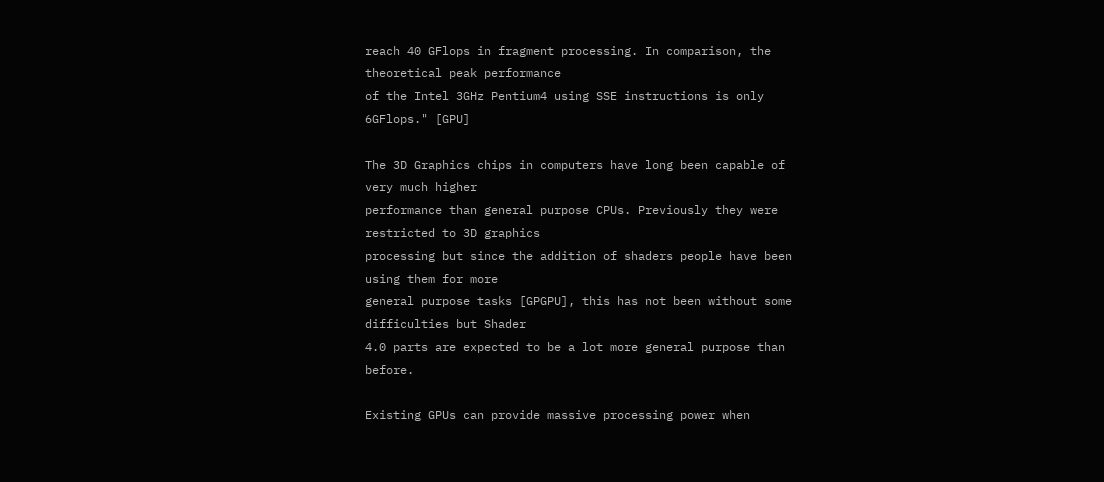reach 40 GFlops in fragment processing. In comparison, the theoretical peak performance
of the Intel 3GHz Pentium4 using SSE instructions is only 6GFlops." [GPU]

The 3D Graphics chips in computers have long been capable of very much higher
performance than general purpose CPUs. Previously they were restricted to 3D graphics
processing but since the addition of shaders people have been using them for more
general purpose tasks [GPGPU], this has not been without some difficulties but Shader
4.0 parts are expected to be a lot more general purpose than before.

Existing GPUs can provide massive processing power when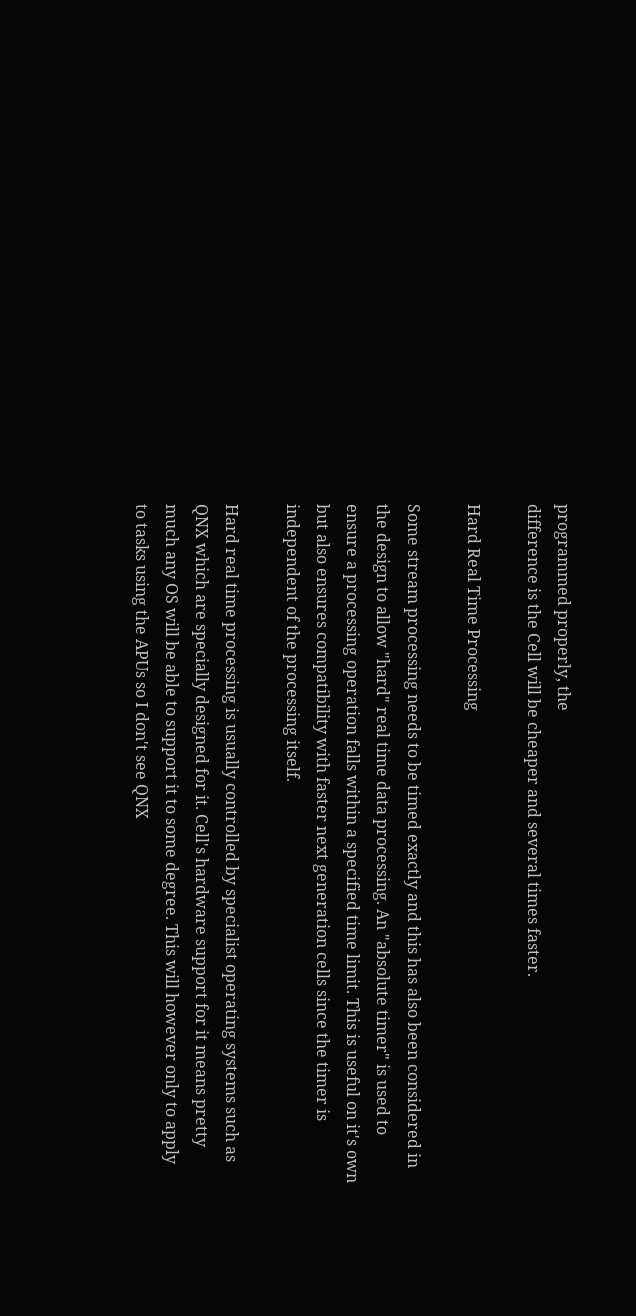programmed properly, the
difference is the Cell will be cheaper and several times faster.

Hard Real Time Processing

Some stream processing needs to be timed exactly and this has also been considered in
the design to allow "hard" real time data processing. An "absolute timer" is used to
ensure a processing operation falls within a specified time limit. This is useful on it's own
but also ensures compatibility with faster next generation cells since the timer is
independent of the processing itself.

Hard real time processing is usually controlled by specialist operating systems such as
QNX which are specially designed for it. Cell's hardware support for it means pretty
much any OS will be able to support it to some degree. This will however only to apply
to tasks using the APUs so I don't see QNX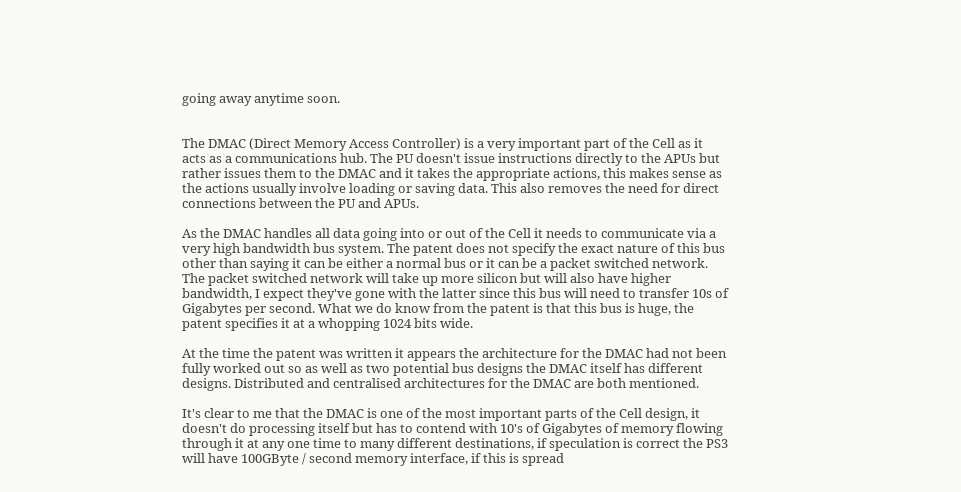going away anytime soon.


The DMAC (Direct Memory Access Controller) is a very important part of the Cell as it
acts as a communications hub. The PU doesn't issue instructions directly to the APUs but
rather issues them to the DMAC and it takes the appropriate actions, this makes sense as
the actions usually involve loading or saving data. This also removes the need for direct
connections between the PU and APUs.

As the DMAC handles all data going into or out of the Cell it needs to communicate via a
very high bandwidth bus system. The patent does not specify the exact nature of this bus
other than saying it can be either a normal bus or it can be a packet switched network.
The packet switched network will take up more silicon but will also have higher
bandwidth, I expect they've gone with the latter since this bus will need to transfer 10s of
Gigabytes per second. What we do know from the patent is that this bus is huge, the
patent specifies it at a whopping 1024 bits wide.

At the time the patent was written it appears the architecture for the DMAC had not been
fully worked out so as well as two potential bus designs the DMAC itself has different
designs. Distributed and centralised architectures for the DMAC are both mentioned.

It's clear to me that the DMAC is one of the most important parts of the Cell design, it
doesn't do processing itself but has to contend with 10's of Gigabytes of memory flowing
through it at any one time to many different destinations, if speculation is correct the PS3
will have 100GByte / second memory interface, if this is spread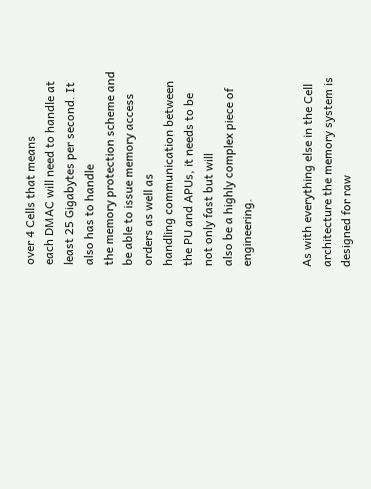over 4 Cells that means
each DMAC will need to handle at least 25 Gigabytes per second. It also has to handle
the memory protection scheme and be able to issue memory access orders as well as
handling communication between the PU and APUs, it needs to be not only fast but will
also be a highly complex piece of engineering.


As with everything else in the Cell architecture the memory system is designed for raw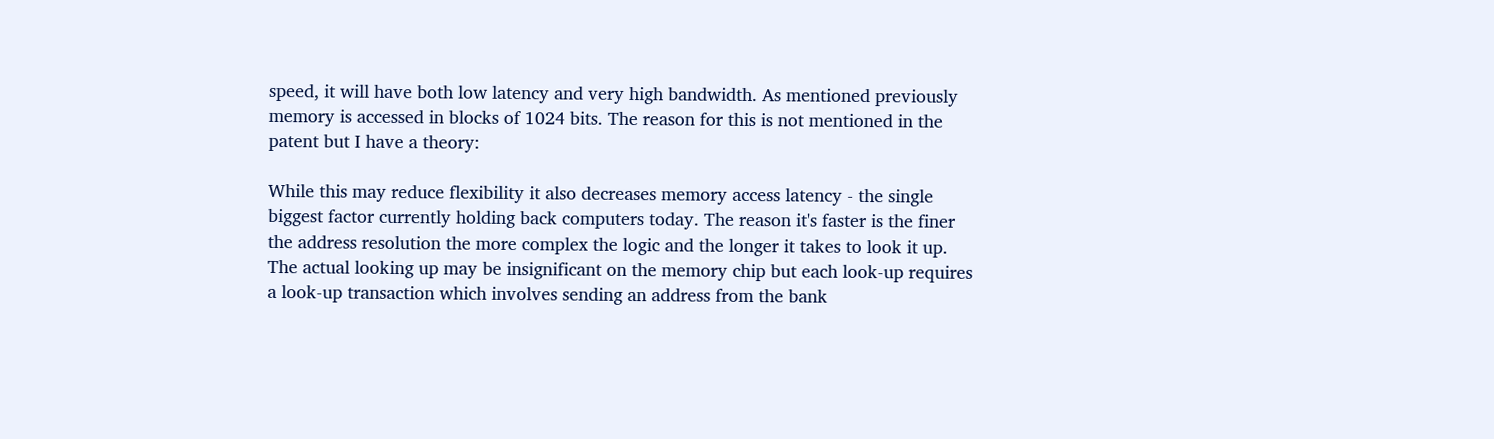speed, it will have both low latency and very high bandwidth. As mentioned previously
memory is accessed in blocks of 1024 bits. The reason for this is not mentioned in the
patent but I have a theory:

While this may reduce flexibility it also decreases memory access latency - the single
biggest factor currently holding back computers today. The reason it's faster is the finer
the address resolution the more complex the logic and the longer it takes to look it up.
The actual looking up may be insignificant on the memory chip but each look-up requires
a look-up transaction which involves sending an address from the bank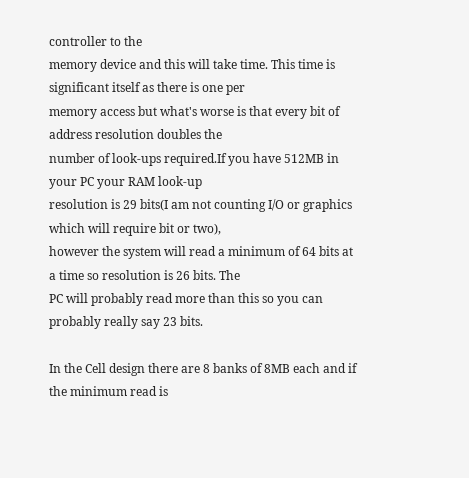controller to the
memory device and this will take time. This time is significant itself as there is one per
memory access but what's worse is that every bit of address resolution doubles the
number of look-ups required.If you have 512MB in your PC your RAM look-up
resolution is 29 bits(I am not counting I/O or graphics which will require bit or two),
however the system will read a minimum of 64 bits at a time so resolution is 26 bits. The
PC will probably read more than this so you can probably really say 23 bits.

In the Cell design there are 8 banks of 8MB each and if the minimum read is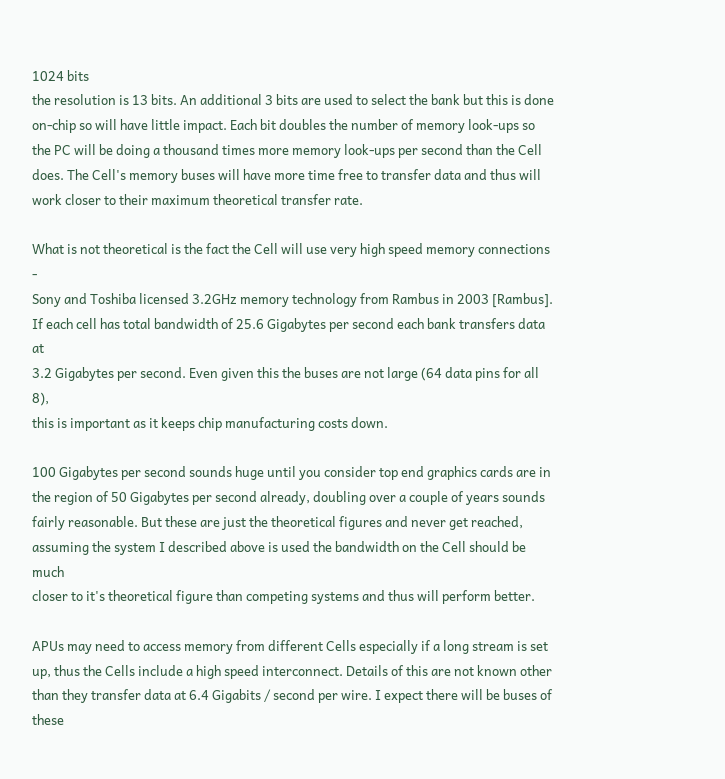1024 bits
the resolution is 13 bits. An additional 3 bits are used to select the bank but this is done
on-chip so will have little impact. Each bit doubles the number of memory look-ups so
the PC will be doing a thousand times more memory look-ups per second than the Cell
does. The Cell's memory buses will have more time free to transfer data and thus will
work closer to their maximum theoretical transfer rate.

What is not theoretical is the fact the Cell will use very high speed memory connections -
Sony and Toshiba licensed 3.2GHz memory technology from Rambus in 2003 [Rambus].
If each cell has total bandwidth of 25.6 Gigabytes per second each bank transfers data at
3.2 Gigabytes per second. Even given this the buses are not large (64 data pins for all 8),
this is important as it keeps chip manufacturing costs down.

100 Gigabytes per second sounds huge until you consider top end graphics cards are in
the region of 50 Gigabytes per second already, doubling over a couple of years sounds
fairly reasonable. But these are just the theoretical figures and never get reached,
assuming the system I described above is used the bandwidth on the Cell should be much
closer to it's theoretical figure than competing systems and thus will perform better.

APUs may need to access memory from different Cells especially if a long stream is set
up, thus the Cells include a high speed interconnect. Details of this are not known other
than they transfer data at 6.4 Gigabits / second per wire. I expect there will be buses of
these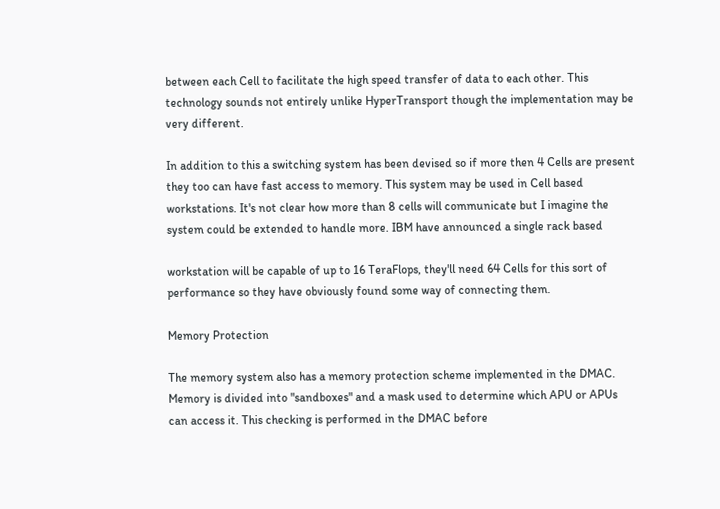between each Cell to facilitate the high speed transfer of data to each other. This
technology sounds not entirely unlike HyperTransport though the implementation may be
very different.

In addition to this a switching system has been devised so if more then 4 Cells are present
they too can have fast access to memory. This system may be used in Cell based
workstations. It's not clear how more than 8 cells will communicate but I imagine the
system could be extended to handle more. IBM have announced a single rack based

workstation will be capable of up to 16 TeraFlops, they'll need 64 Cells for this sort of
performance so they have obviously found some way of connecting them.

Memory Protection

The memory system also has a memory protection scheme implemented in the DMAC.
Memory is divided into "sandboxes" and a mask used to determine which APU or APUs
can access it. This checking is performed in the DMAC before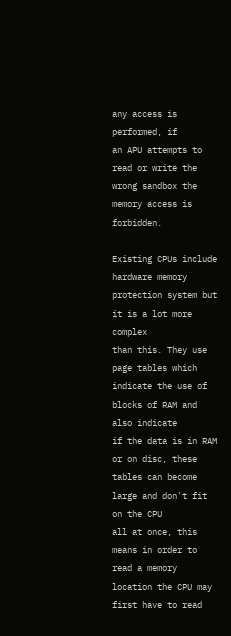any access is performed, if
an APU attempts to read or write the wrong sandbox the memory access is forbidden.

Existing CPUs include hardware memory protection system but it is a lot more complex
than this. They use page tables which indicate the use of blocks of RAM and also indicate
if the data is in RAM or on disc, these tables can become large and don't fit on the CPU
all at once, this means in order to read a memory location the CPU may first have to read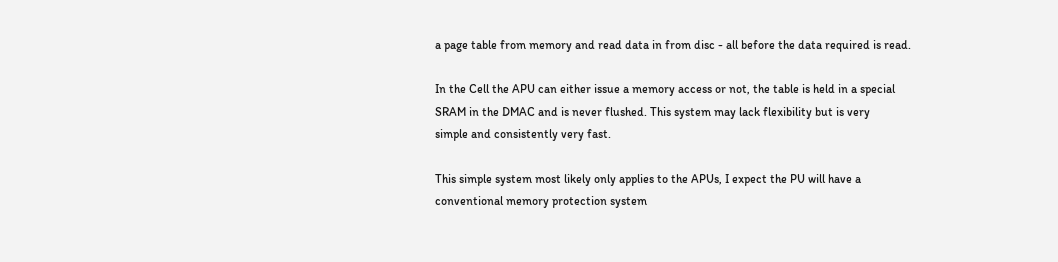a page table from memory and read data in from disc - all before the data required is read.

In the Cell the APU can either issue a memory access or not, the table is held in a special
SRAM in the DMAC and is never flushed. This system may lack flexibility but is very
simple and consistently very fast.

This simple system most likely only applies to the APUs, I expect the PU will have a
conventional memory protection system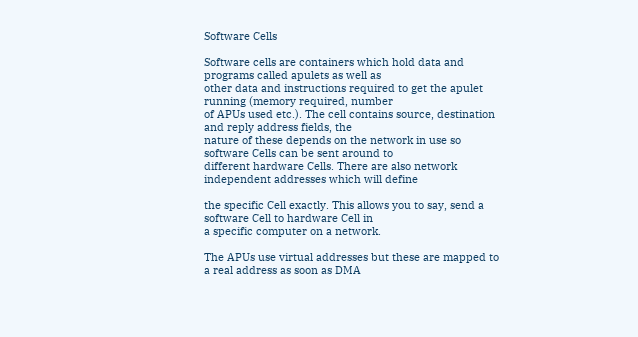Software Cells

Software cells are containers which hold data and programs called apulets as well as
other data and instructions required to get the apulet running (memory required, number
of APUs used etc.). The cell contains source, destination and reply address fields, the
nature of these depends on the network in use so software Cells can be sent around to
different hardware Cells. There are also network independent addresses which will define

the specific Cell exactly. This allows you to say, send a software Cell to hardware Cell in
a specific computer on a network.

The APUs use virtual addresses but these are mapped to a real address as soon as DMA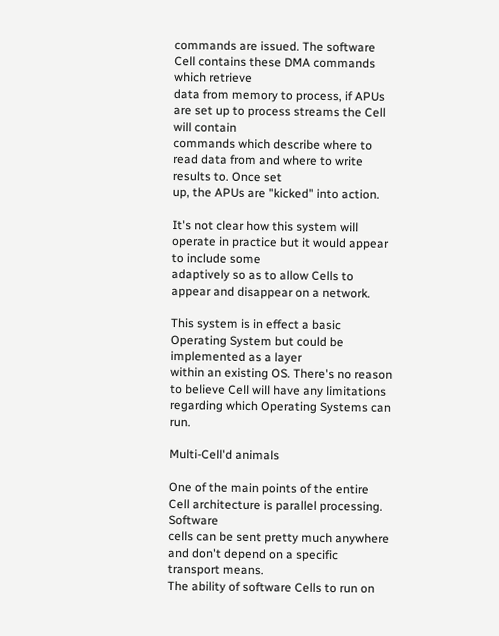commands are issued. The software Cell contains these DMA commands which retrieve
data from memory to process, if APUs are set up to process streams the Cell will contain
commands which describe where to read data from and where to write results to. Once set
up, the APUs are "kicked" into action.

It's not clear how this system will operate in practice but it would appear to include some
adaptively so as to allow Cells to appear and disappear on a network.

This system is in effect a basic Operating System but could be implemented as a layer
within an existing OS. There's no reason to believe Cell will have any limitations
regarding which Operating Systems can run.

Multi-Cell'd animals

One of the main points of the entire Cell architecture is parallel processing. Software
cells can be sent pretty much anywhere and don't depend on a specific transport means.
The ability of software Cells to run on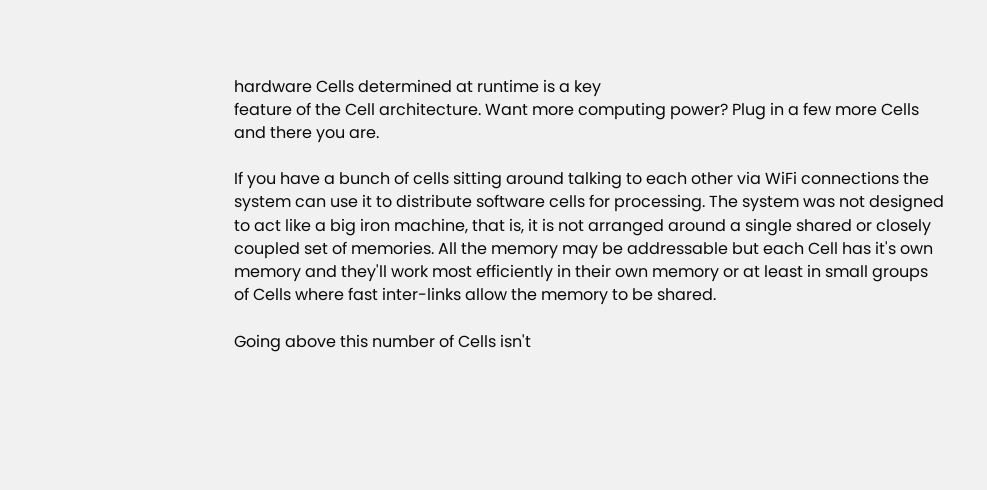hardware Cells determined at runtime is a key
feature of the Cell architecture. Want more computing power? Plug in a few more Cells
and there you are.

If you have a bunch of cells sitting around talking to each other via WiFi connections the
system can use it to distribute software cells for processing. The system was not designed
to act like a big iron machine, that is, it is not arranged around a single shared or closely
coupled set of memories. All the memory may be addressable but each Cell has it's own
memory and they'll work most efficiently in their own memory or at least in small groups
of Cells where fast inter-links allow the memory to be shared.

Going above this number of Cells isn't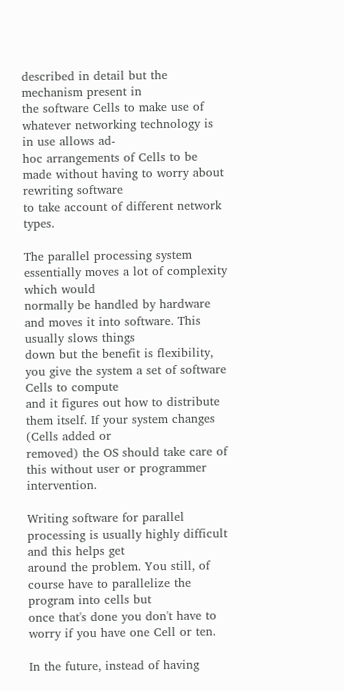described in detail but the mechanism present in
the software Cells to make use of whatever networking technology is in use allows ad-
hoc arrangements of Cells to be made without having to worry about rewriting software
to take account of different network types.

The parallel processing system essentially moves a lot of complexity which would
normally be handled by hardware and moves it into software. This usually slows things
down but the benefit is flexibility, you give the system a set of software Cells to compute
and it figures out how to distribute them itself. If your system changes (Cells added or
removed) the OS should take care of this without user or programmer intervention.

Writing software for parallel processing is usually highly difficult and this helps get
around the problem. You still, of course have to parallelize the program into cells but
once that's done you don't have to worry if you have one Cell or ten.

In the future, instead of having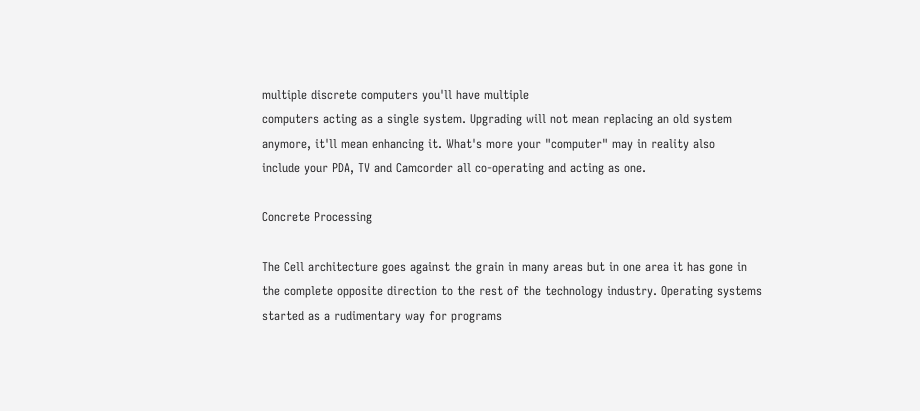multiple discrete computers you'll have multiple
computers acting as a single system. Upgrading will not mean replacing an old system
anymore, it'll mean enhancing it. What's more your "computer" may in reality also
include your PDA, TV and Camcorder all co-operating and acting as one.

Concrete Processing

The Cell architecture goes against the grain in many areas but in one area it has gone in
the complete opposite direction to the rest of the technology industry. Operating systems
started as a rudimentary way for programs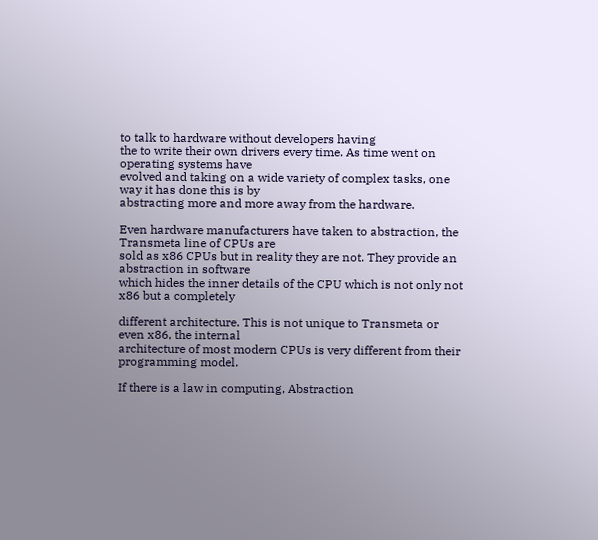to talk to hardware without developers having
the to write their own drivers every time. As time went on operating systems have
evolved and taking on a wide variety of complex tasks, one way it has done this is by
abstracting more and more away from the hardware.

Even hardware manufacturers have taken to abstraction, the Transmeta line of CPUs are
sold as x86 CPUs but in reality they are not. They provide an abstraction in software
which hides the inner details of the CPU which is not only not x86 but a completely

different architecture. This is not unique to Transmeta or even x86, the internal
architecture of most modern CPUs is very different from their programming model.

If there is a law in computing, Abstraction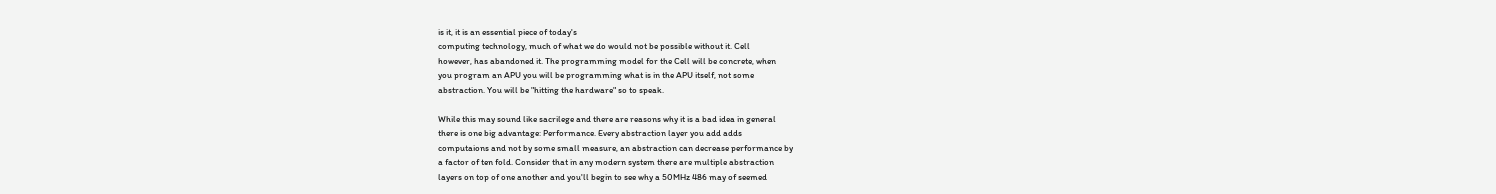is it, it is an essential piece of today's
computing technology, much of what we do would not be possible without it. Cell
however, has abandoned it. The programming model for the Cell will be concrete, when
you program an APU you will be programming what is in the APU itself, not some
abstraction. You will be "hitting the hardware" so to speak.

While this may sound like sacrilege and there are reasons why it is a bad idea in general
there is one big advantage: Performance. Every abstraction layer you add adds
computaions and not by some small measure, an abstraction can decrease performance by
a factor of ten fold. Consider that in any modern system there are multiple abstraction
layers on top of one another and you'll begin to see why a 50MHz 486 may of seemed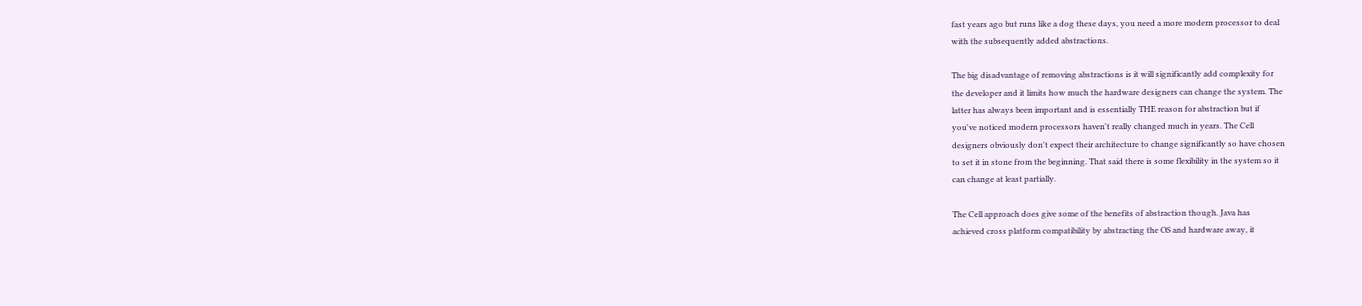fast years ago but runs like a dog these days, you need a more modern processor to deal
with the subsequently added abstractions.

The big disadvantage of removing abstractions is it will significantly add complexity for
the developer and it limits how much the hardware designers can change the system. The
latter has always been important and is essentially THE reason for abstraction but if
you've noticed modern processors haven't really changed much in years. The Cell
designers obviously don't expect their architecture to change significantly so have chosen
to set it in stone from the beginning. That said there is some flexibility in the system so it
can change at least partially.

The Cell approach does give some of the benefits of abstraction though. Java has
achieved cross platform compatibility by abstracting the OS and hardware away, it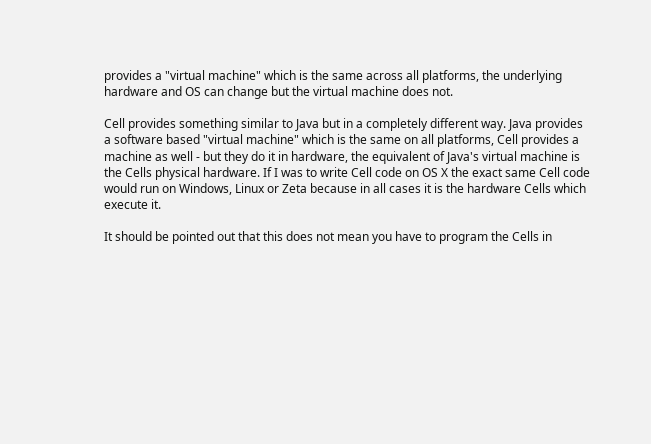provides a "virtual machine" which is the same across all platforms, the underlying
hardware and OS can change but the virtual machine does not.

Cell provides something similar to Java but in a completely different way. Java provides
a software based "virtual machine" which is the same on all platforms, Cell provides a
machine as well - but they do it in hardware, the equivalent of Java's virtual machine is
the Cells physical hardware. If I was to write Cell code on OS X the exact same Cell code
would run on Windows, Linux or Zeta because in all cases it is the hardware Cells which
execute it.

It should be pointed out that this does not mean you have to program the Cells in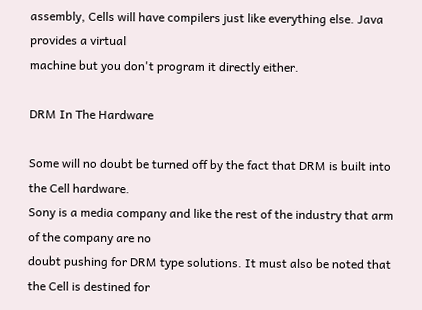assembly, Cells will have compilers just like everything else. Java provides a virtual
machine but you don't program it directly either.

DRM In The Hardware

Some will no doubt be turned off by the fact that DRM is built into the Cell hardware.
Sony is a media company and like the rest of the industry that arm of the company are no
doubt pushing for DRM type solutions. It must also be noted that the Cell is destined for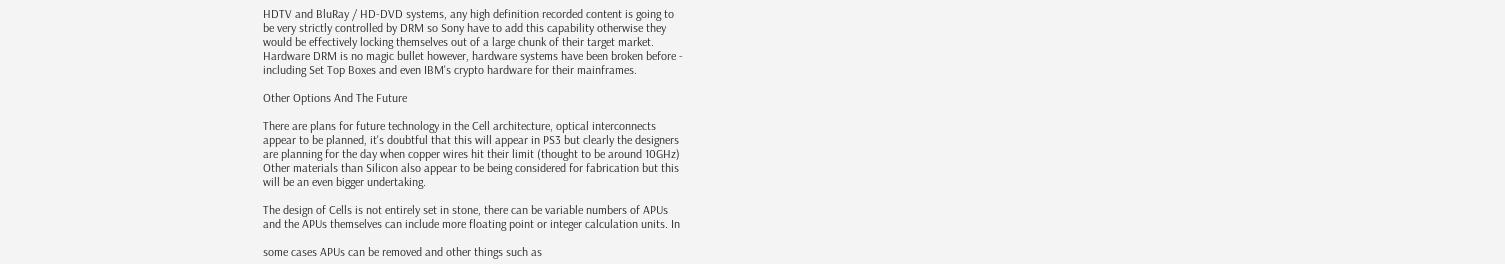HDTV and BluRay / HD-DVD systems, any high definition recorded content is going to
be very strictly controlled by DRM so Sony have to add this capability otherwise they
would be effectively locking themselves out of a large chunk of their target market.
Hardware DRM is no magic bullet however, hardware systems have been broken before -
including Set Top Boxes and even IBM's crypto hardware for their mainframes.

Other Options And The Future

There are plans for future technology in the Cell architecture, optical interconnects
appear to be planned, it's doubtful that this will appear in PS3 but clearly the designers
are planning for the day when copper wires hit their limit (thought to be around 10GHz)
Other materials than Silicon also appear to be being considered for fabrication but this
will be an even bigger undertaking.

The design of Cells is not entirely set in stone, there can be variable numbers of APUs
and the APUs themselves can include more floating point or integer calculation units. In

some cases APUs can be removed and other things such as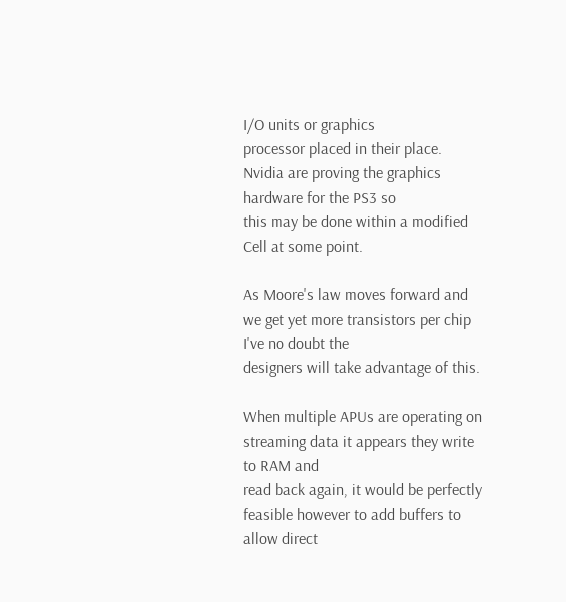I/O units or graphics
processor placed in their place. Nvidia are proving the graphics hardware for the PS3 so
this may be done within a modified Cell at some point.

As Moore's law moves forward and we get yet more transistors per chip I've no doubt the
designers will take advantage of this.

When multiple APUs are operating on streaming data it appears they write to RAM and
read back again, it would be perfectly feasible however to add buffers to allow direct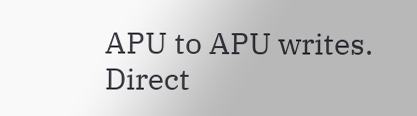APU to APU writes. Direct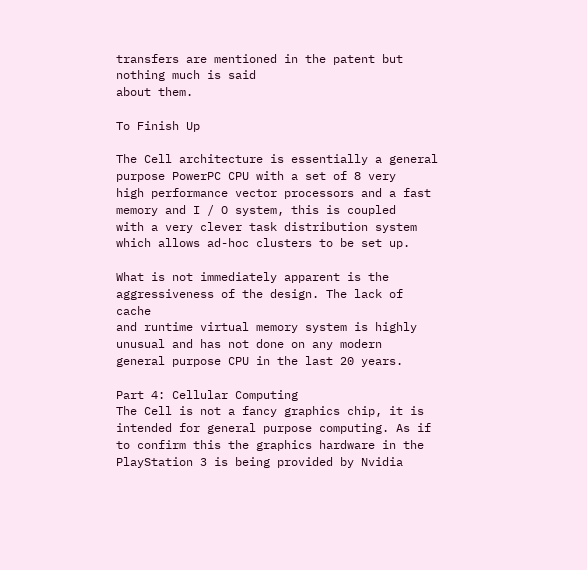transfers are mentioned in the patent but nothing much is said
about them.

To Finish Up

The Cell architecture is essentially a general purpose PowerPC CPU with a set of 8 very
high performance vector processors and a fast memory and I / O system, this is coupled
with a very clever task distribution system which allows ad-hoc clusters to be set up.

What is not immediately apparent is the aggressiveness of the design. The lack of cache
and runtime virtual memory system is highly unusual and has not done on any modern
general purpose CPU in the last 20 years.

Part 4: Cellular Computing
The Cell is not a fancy graphics chip, it is intended for general purpose computing. As if
to confirm this the graphics hardware in the PlayStation 3 is being provided by Nvidia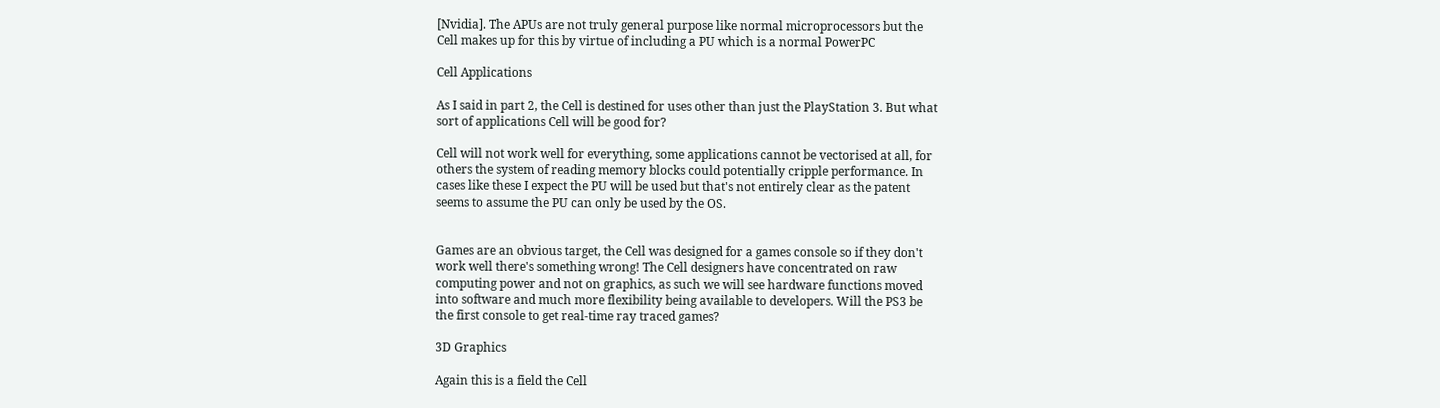[Nvidia]. The APUs are not truly general purpose like normal microprocessors but the
Cell makes up for this by virtue of including a PU which is a normal PowerPC

Cell Applications

As I said in part 2, the Cell is destined for uses other than just the PlayStation 3. But what
sort of applications Cell will be good for?

Cell will not work well for everything, some applications cannot be vectorised at all, for
others the system of reading memory blocks could potentially cripple performance. In
cases like these I expect the PU will be used but that's not entirely clear as the patent
seems to assume the PU can only be used by the OS.


Games are an obvious target, the Cell was designed for a games console so if they don't
work well there's something wrong! The Cell designers have concentrated on raw
computing power and not on graphics, as such we will see hardware functions moved
into software and much more flexibility being available to developers. Will the PS3 be
the first console to get real-time ray traced games?

3D Graphics

Again this is a field the Cell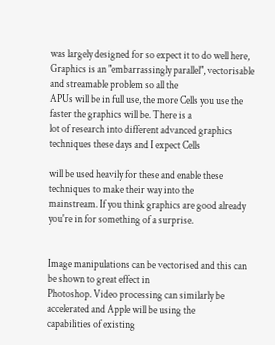was largely designed for so expect it to do well here,
Graphics is an "embarrassingly parallel", vectorisable and streamable problem so all the
APUs will be in full use, the more Cells you use the faster the graphics will be. There is a
lot of research into different advanced graphics techniques these days and I expect Cells

will be used heavily for these and enable these techniques to make their way into the
mainstream. If you think graphics are good already you're in for something of a surprise.


Image manipulations can be vectorised and this can be shown to great effect in
Photoshop. Video processing can similarly be accelerated and Apple will be using the
capabilities of existing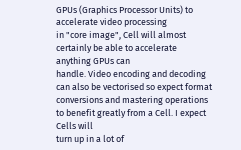GPUs (Graphics Processor Units) to accelerate video processing
in "core image", Cell will almost certainly be able to accelerate anything GPUs can
handle. Video encoding and decoding can also be vectorised so expect format
conversions and mastering operations to benefit greatly from a Cell. I expect Cells will
turn up in a lot of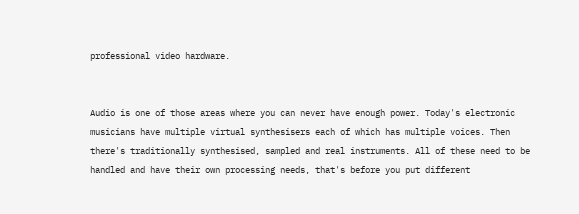professional video hardware.


Audio is one of those areas where you can never have enough power. Today's electronic
musicians have multiple virtual synthesisers each of which has multiple voices. Then
there's traditionally synthesised, sampled and real instruments. All of these need to be
handled and have their own processing needs, that's before you put different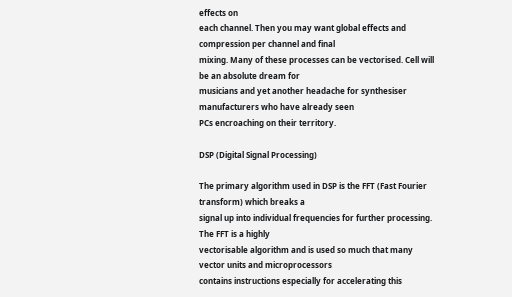effects on
each channel. Then you may want global effects and compression per channel and final
mixing. Many of these processes can be vectorised. Cell will be an absolute dream for
musicians and yet another headache for synthesiser manufacturers who have already seen
PCs encroaching on their territory.

DSP (Digital Signal Processing)

The primary algorithm used in DSP is the FFT (Fast Fourier transform) which breaks a
signal up into individual frequencies for further processing. The FFT is a highly
vectorisable algorithm and is used so much that many vector units and microprocessors
contains instructions especially for accelerating this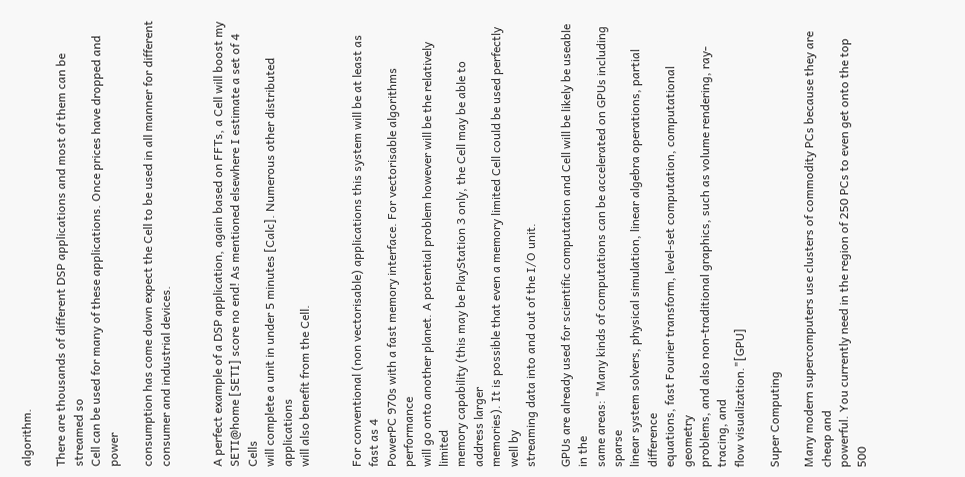algorithm.

There are thousands of different DSP applications and most of them can be streamed so
Cell can be used for many of these applications. Once prices have dropped and power

consumption has come down expect the Cell to be used in all manner for different
consumer and industrial devices.


A perfect example of a DSP application, again based on FFTs, a Cell will boost my
SETI@home [SETI] score no end! As mentioned elsewhere I estimate a set of 4 Cells
will complete a unit in under 5 minutes [Calc]. Numerous other distributed applications
will also benefit from the Cell.


For conventional (non vectorisable) applications this system will be at least as fast as 4
PowerPC 970s with a fast memory interface. For vectorisable algorithms performance
will go onto another planet. A potential problem however will be the relatively limited
memory capability (this may be PlayStation 3 only, the Cell may be able to address larger
memories). It is possible that even a memory limited Cell could be used perfectly well by
streaming data into and out of the I/O unit.

GPUs are already used for scientific computation and Cell will be likely be useable in the
same areas: "Many kinds of computations can be accelerated on GPUs including sparse
linear system solvers, physical simulation, linear algebra operations, partial difference
equations, fast Fourier transform, level-set computation, computational geometry
problems, and also non-traditional graphics, such as volume rendering, ray-tracing, and
flow visualization."[GPU]

Super Computing

Many modern supercomputers use clusters of commodity PCs because they are cheap and
powerful. You currently need in the region of 250 PCs to even get onto the top 500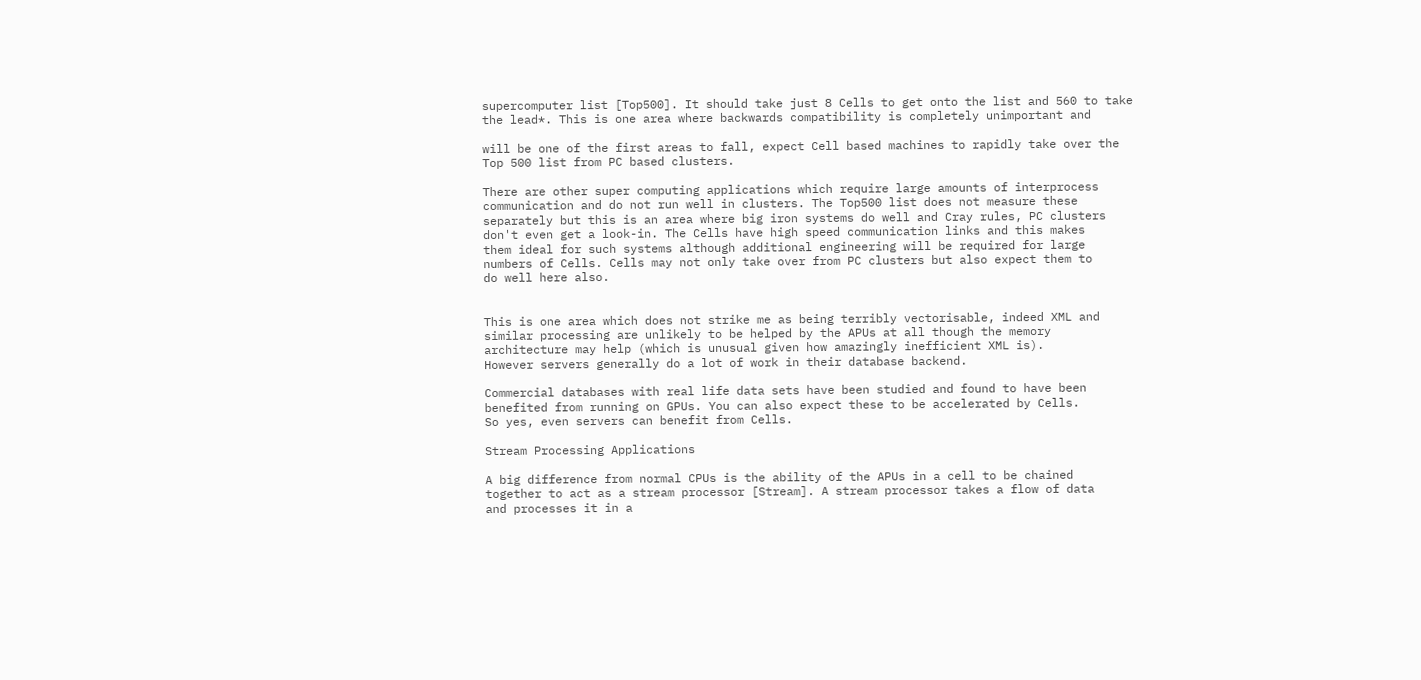supercomputer list [Top500]. It should take just 8 Cells to get onto the list and 560 to take
the lead*. This is one area where backwards compatibility is completely unimportant and

will be one of the first areas to fall, expect Cell based machines to rapidly take over the
Top 500 list from PC based clusters.

There are other super computing applications which require large amounts of interprocess
communication and do not run well in clusters. The Top500 list does not measure these
separately but this is an area where big iron systems do well and Cray rules, PC clusters
don't even get a look-in. The Cells have high speed communication links and this makes
them ideal for such systems although additional engineering will be required for large
numbers of Cells. Cells may not only take over from PC clusters but also expect them to
do well here also.


This is one area which does not strike me as being terribly vectorisable, indeed XML and
similar processing are unlikely to be helped by the APUs at all though the memory
architecture may help (which is unusual given how amazingly inefficient XML is).
However servers generally do a lot of work in their database backend.

Commercial databases with real life data sets have been studied and found to have been
benefited from running on GPUs. You can also expect these to be accelerated by Cells.
So yes, even servers can benefit from Cells.

Stream Processing Applications

A big difference from normal CPUs is the ability of the APUs in a cell to be chained
together to act as a stream processor [Stream]. A stream processor takes a flow of data
and processes it in a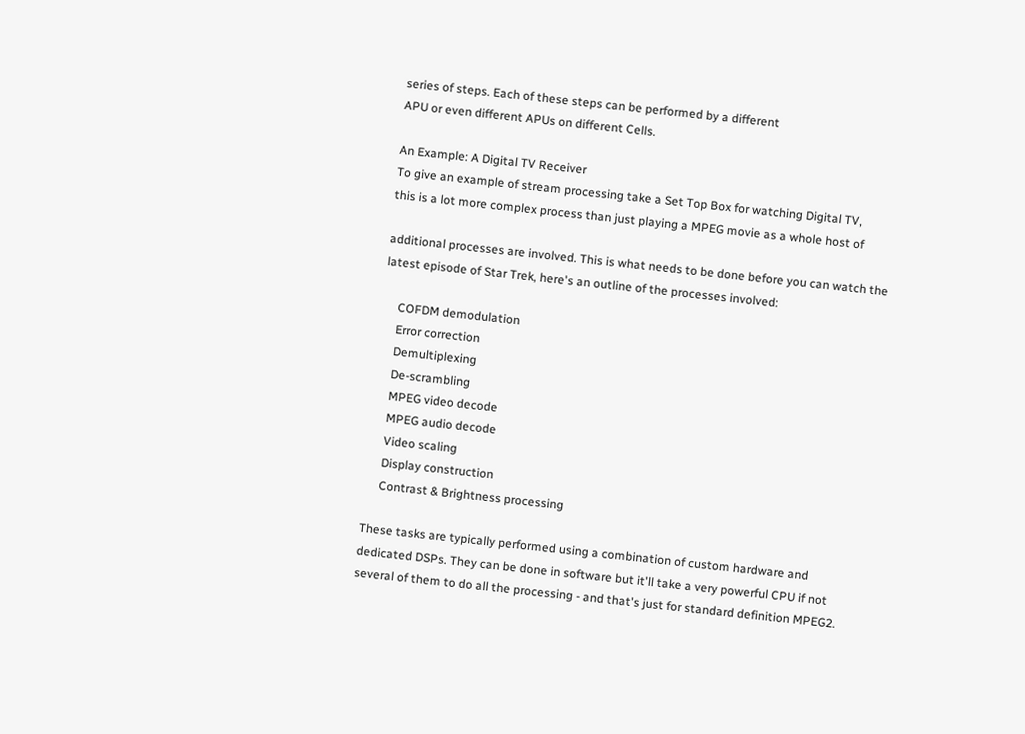series of steps. Each of these steps can be performed by a different
APU or even different APUs on different Cells.

An Example: A Digital TV Receiver
To give an example of stream processing take a Set Top Box for watching Digital TV,
this is a lot more complex process than just playing a MPEG movie as a whole host of

additional processes are involved. This is what needs to be done before you can watch the
latest episode of Star Trek, here's an outline of the processes involved:

     COFDM demodulation
     Error correction
     Demultiplexing
     De-scrambling
     MPEG video decode
     MPEG audio decode
     Video scaling
     Display construction
     Contrast & Brightness processing

These tasks are typically performed using a combination of custom hardware and
dedicated DSPs. They can be done in software but it'll take a very powerful CPU if not
several of them to do all the processing - and that's just for standard definition MPEG2.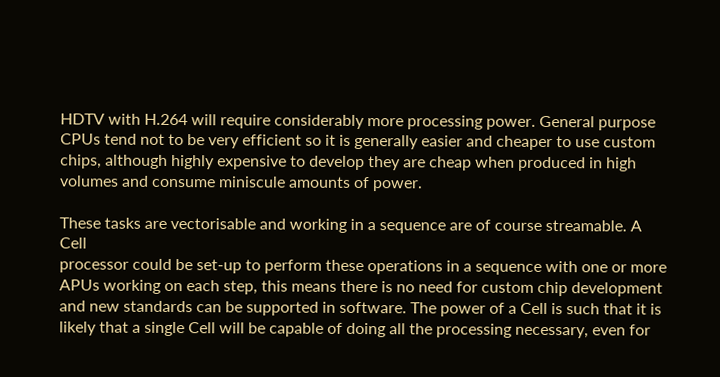HDTV with H.264 will require considerably more processing power. General purpose
CPUs tend not to be very efficient so it is generally easier and cheaper to use custom
chips, although highly expensive to develop they are cheap when produced in high
volumes and consume miniscule amounts of power.

These tasks are vectorisable and working in a sequence are of course streamable. A Cell
processor could be set-up to perform these operations in a sequence with one or more
APUs working on each step, this means there is no need for custom chip development
and new standards can be supported in software. The power of a Cell is such that it is
likely that a single Cell will be capable of doing all the processing necessary, even for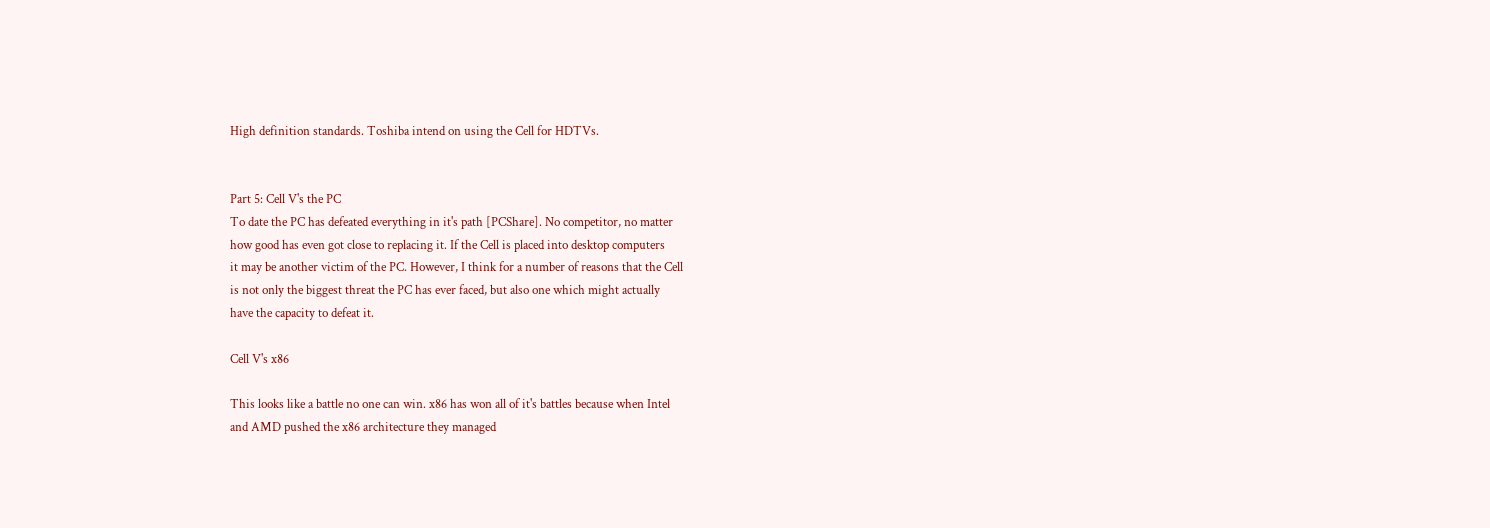High definition standards. Toshiba intend on using the Cell for HDTVs.


Part 5: Cell V's the PC
To date the PC has defeated everything in it's path [PCShare]. No competitor, no matter
how good has even got close to replacing it. If the Cell is placed into desktop computers
it may be another victim of the PC. However, I think for a number of reasons that the Cell
is not only the biggest threat the PC has ever faced, but also one which might actually
have the capacity to defeat it.

Cell V's x86

This looks like a battle no one can win. x86 has won all of it's battles because when Intel
and AMD pushed the x86 architecture they managed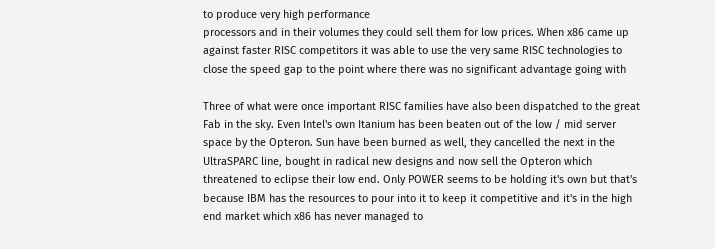to produce very high performance
processors and in their volumes they could sell them for low prices. When x86 came up
against faster RISC competitors it was able to use the very same RISC technologies to
close the speed gap to the point where there was no significant advantage going with

Three of what were once important RISC families have also been dispatched to the great
Fab in the sky. Even Intel's own Itanium has been beaten out of the low / mid server
space by the Opteron. Sun have been burned as well, they cancelled the next in the
UltraSPARC line, bought in radical new designs and now sell the Opteron which
threatened to eclipse their low end. Only POWER seems to be holding it's own but that's
because IBM has the resources to pour into it to keep it competitive and it's in the high
end market which x86 has never managed to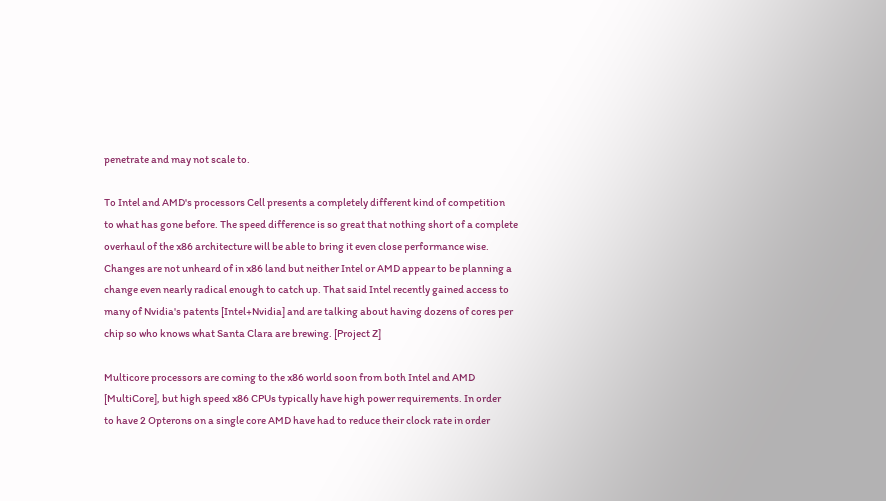penetrate and may not scale to.

To Intel and AMD's processors Cell presents a completely different kind of competition
to what has gone before. The speed difference is so great that nothing short of a complete
overhaul of the x86 architecture will be able to bring it even close performance wise.
Changes are not unheard of in x86 land but neither Intel or AMD appear to be planning a
change even nearly radical enough to catch up. That said Intel recently gained access to
many of Nvidia's patents [Intel+Nvidia] and are talking about having dozens of cores per
chip so who knows what Santa Clara are brewing. [Project Z]

Multicore processors are coming to the x86 world soon from both Intel and AMD
[MultiCore], but high speed x86 CPUs typically have high power requirements. In order
to have 2 Opterons on a single core AMD have had to reduce their clock rate in order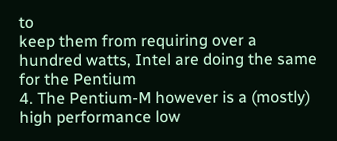to
keep them from requiring over a hundred watts, Intel are doing the same for the Pentium
4. The Pentium-M however is a (mostly) high performance low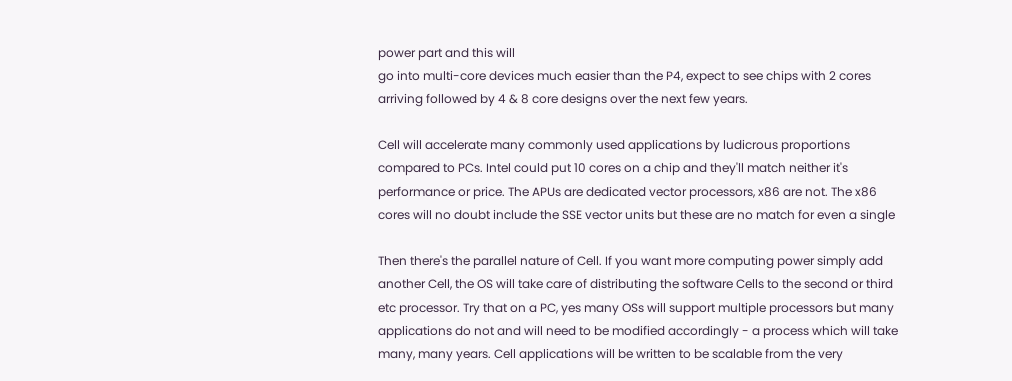power part and this will
go into multi-core devices much easier than the P4, expect to see chips with 2 cores
arriving followed by 4 & 8 core designs over the next few years.

Cell will accelerate many commonly used applications by ludicrous proportions
compared to PCs. Intel could put 10 cores on a chip and they'll match neither it's
performance or price. The APUs are dedicated vector processors, x86 are not. The x86
cores will no doubt include the SSE vector units but these are no match for even a single

Then there's the parallel nature of Cell. If you want more computing power simply add
another Cell, the OS will take care of distributing the software Cells to the second or third
etc processor. Try that on a PC, yes many OSs will support multiple processors but many
applications do not and will need to be modified accordingly - a process which will take
many, many years. Cell applications will be written to be scalable from the very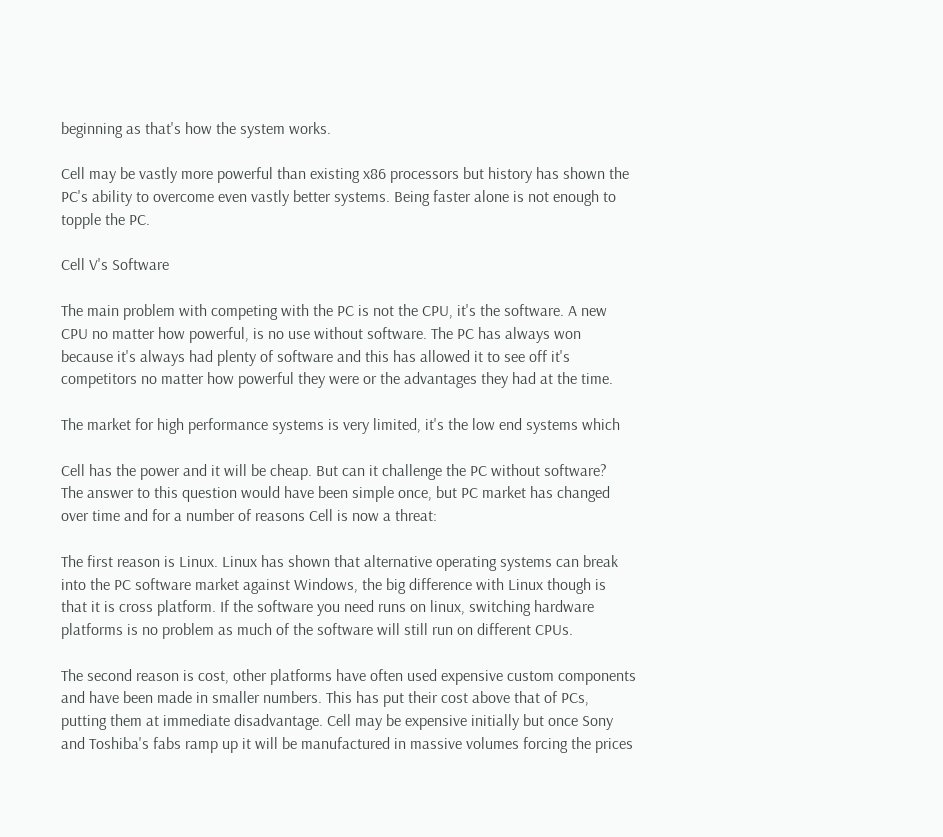beginning as that's how the system works.

Cell may be vastly more powerful than existing x86 processors but history has shown the
PC's ability to overcome even vastly better systems. Being faster alone is not enough to
topple the PC.

Cell V's Software

The main problem with competing with the PC is not the CPU, it's the software. A new
CPU no matter how powerful, is no use without software. The PC has always won
because it's always had plenty of software and this has allowed it to see off it's
competitors no matter how powerful they were or the advantages they had at the time.

The market for high performance systems is very limited, it's the low end systems which

Cell has the power and it will be cheap. But can it challenge the PC without software?
The answer to this question would have been simple once, but PC market has changed
over time and for a number of reasons Cell is now a threat:

The first reason is Linux. Linux has shown that alternative operating systems can break
into the PC software market against Windows, the big difference with Linux though is
that it is cross platform. If the software you need runs on linux, switching hardware
platforms is no problem as much of the software will still run on different CPUs.

The second reason is cost, other platforms have often used expensive custom components
and have been made in smaller numbers. This has put their cost above that of PCs,
putting them at immediate disadvantage. Cell may be expensive initially but once Sony
and Toshiba's fabs ramp up it will be manufactured in massive volumes forcing the prices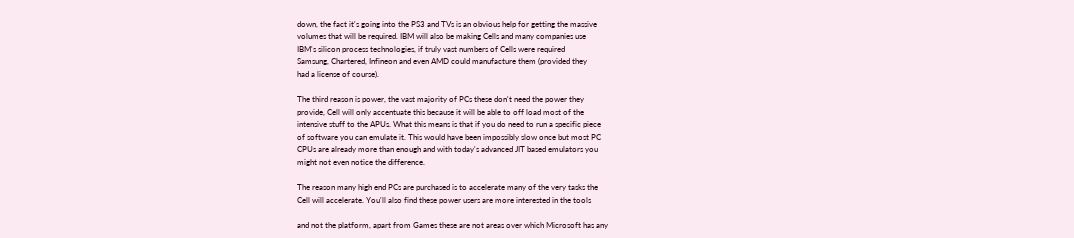down, the fact it's going into the PS3 and TVs is an obvious help for getting the massive
volumes that will be required. IBM will also be making Cells and many companies use
IBM's silicon process technologies, if truly vast numbers of Cells were required
Samsung, Chartered, Infineon and even AMD could manufacture them (provided they
had a license of course).

The third reason is power, the vast majority of PCs these don't need the power they
provide, Cell will only accentuate this because it will be able to off load most of the
intensive stuff to the APUs. What this means is that if you do need to run a specific piece
of software you can emulate it. This would have been impossibly slow once but most PC
CPUs are already more than enough and with today's advanced JIT based emulators you
might not even notice the difference.

The reason many high end PCs are purchased is to accelerate many of the very tasks the
Cell will accelerate. You'll also find these power users are more interested in the tools

and not the platform, apart from Games these are not areas over which Microsoft has any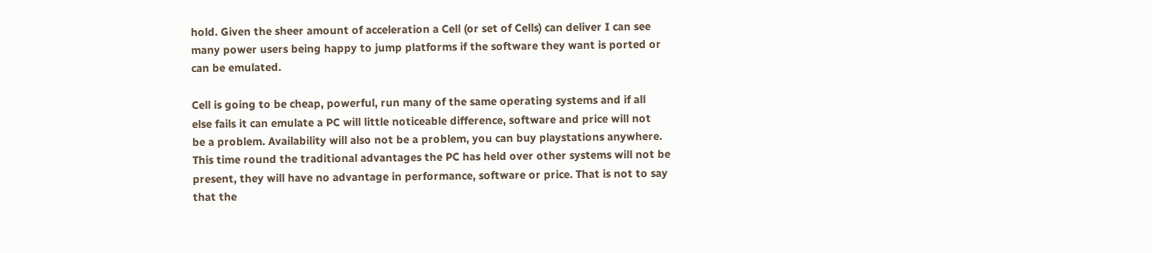hold. Given the sheer amount of acceleration a Cell (or set of Cells) can deliver I can see
many power users being happy to jump platforms if the software they want is ported or
can be emulated.

Cell is going to be cheap, powerful, run many of the same operating systems and if all
else fails it can emulate a PC will little noticeable difference, software and price will not
be a problem. Availability will also not be a problem, you can buy playstations anywhere.
This time round the traditional advantages the PC has held over other systems will not be
present, they will have no advantage in performance, software or price. That is not to say
that the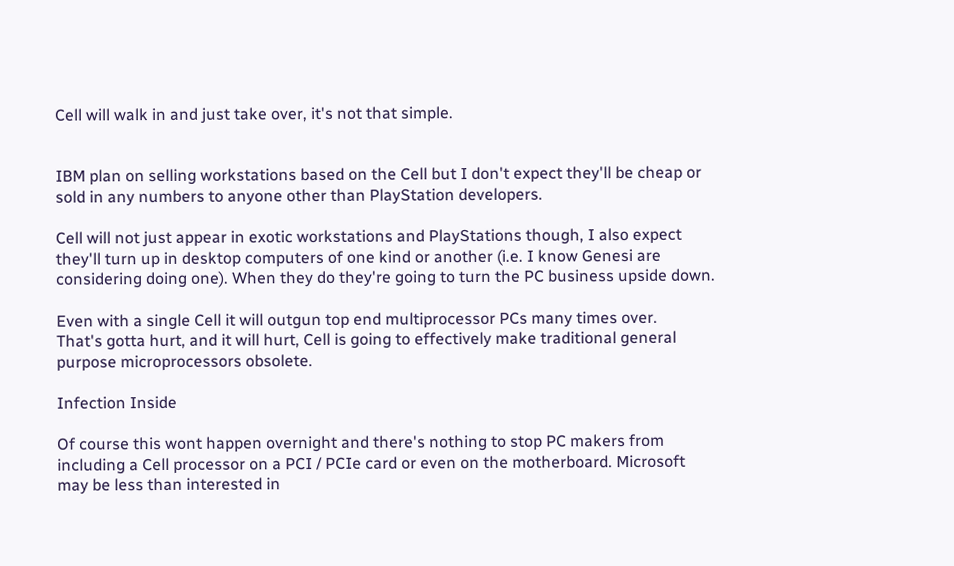Cell will walk in and just take over, it's not that simple.


IBM plan on selling workstations based on the Cell but I don't expect they'll be cheap or
sold in any numbers to anyone other than PlayStation developers.

Cell will not just appear in exotic workstations and PlayStations though, I also expect
they'll turn up in desktop computers of one kind or another (i.e. I know Genesi are
considering doing one). When they do they're going to turn the PC business upside down.

Even with a single Cell it will outgun top end multiprocessor PCs many times over.
That's gotta hurt, and it will hurt, Cell is going to effectively make traditional general
purpose microprocessors obsolete.

Infection Inside

Of course this wont happen overnight and there's nothing to stop PC makers from
including a Cell processor on a PCI / PCIe card or even on the motherboard. Microsoft
may be less than interested in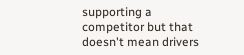supporting a competitor but that doesn't mean drivers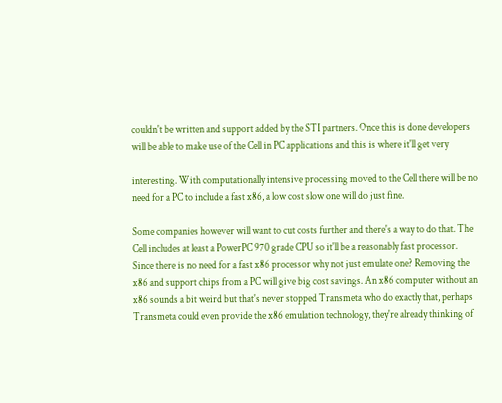couldn't be written and support added by the STI partners. Once this is done developers
will be able to make use of the Cell in PC applications and this is where it'll get very

interesting. With computationally intensive processing moved to the Cell there will be no
need for a PC to include a fast x86, a low cost slow one will do just fine.

Some companies however will want to cut costs further and there's a way to do that. The
Cell includes at least a PowerPC 970 grade CPU so it'll be a reasonably fast processor.
Since there is no need for a fast x86 processor why not just emulate one? Removing the
x86 and support chips from a PC will give big cost savings. An x86 computer without an
x86 sounds a bit weird but that's never stopped Transmeta who do exactly that, perhaps
Transmeta could even provide the x86 emulation technology, they're already thinking of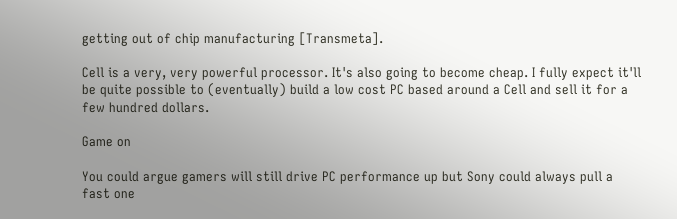getting out of chip manufacturing [Transmeta].

Cell is a very, very powerful processor. It's also going to become cheap. I fully expect it'll
be quite possible to (eventually) build a low cost PC based around a Cell and sell it for a
few hundred dollars.

Game on

You could argue gamers will still drive PC performance up but Sony could always pull a
fast one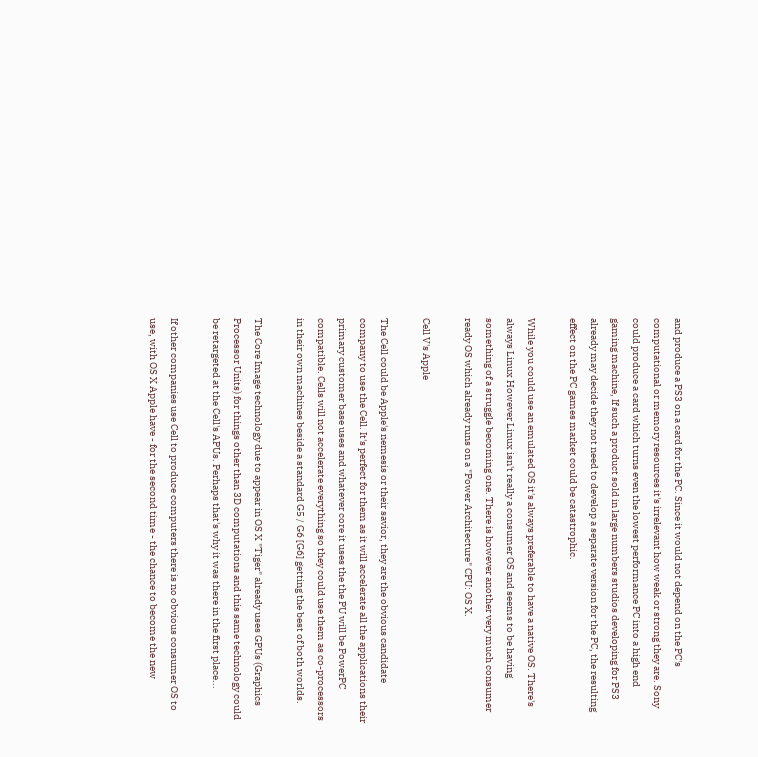and produce a PS3 on a card for the PC. Since it would not depend on the PC's
computational or memory resources it's irrelevant how weak or strong they are. Sony
could produce a card which turns even the lowest performance PC into a high end
gaming machine, If such a product sold in large numbers studios developing for PS3
already may decide they not need to develop a separate version for the PC, the resulting
effect on the PC games market could be catastrophic.

While you could use an emulated OS it's always preferable to have a native OS. There's
always Linux However Linux isn't really a consumer OS and seems to be having
something of a struggle becoming one. There is however another very much consumer
ready OS which already runs on a "Power Architecture" CPU: OS X.

Cell V's Apple

The Cell could be Apple's nemesis or their savior, they are the obvious candidate
company to use the Cell. It's perfect for them as it will accelerate all the applications their
primary customer base uses and whatever core it uses the the PU will be PowerPC
compatible. Cells will not accelerate everything so they could use them as co-processors
in their own machines beside a standard G5 / G6 [G6] getting the best of both worlds.

The Core Image technology due to appear in OS X "Tiger" already uses GPUs (Graphics
Processor Units) for things other than 3D computations and this same technology could
be retargeted at the Cell's APUs. Perhaps that's why it was there in the first place...

If other companies use Cell to produce computers there is no obvious consumer OS to
use, with OS X Apple have - for the second time - the chance to become the new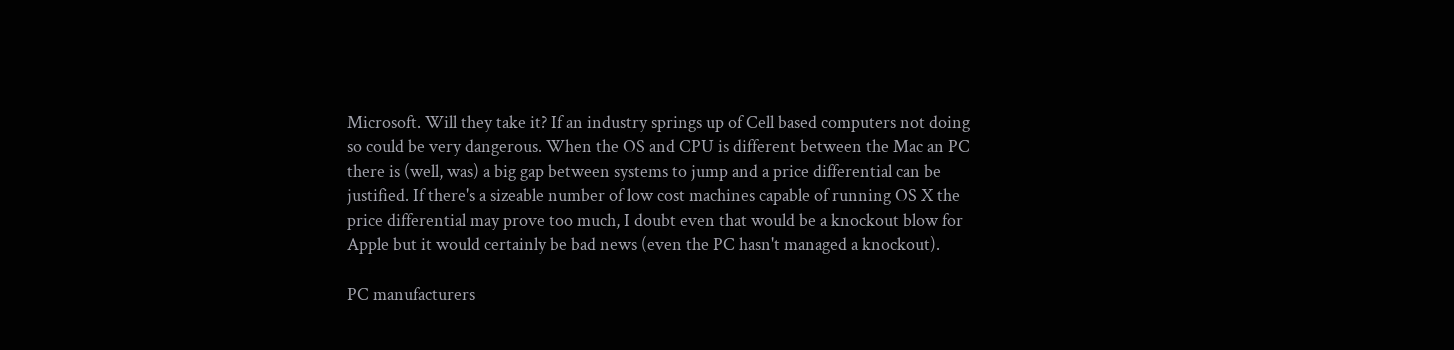Microsoft. Will they take it? If an industry springs up of Cell based computers not doing
so could be very dangerous. When the OS and CPU is different between the Mac an PC
there is (well, was) a big gap between systems to jump and a price differential can be
justified. If there's a sizeable number of low cost machines capable of running OS X the
price differential may prove too much, I doubt even that would be a knockout blow for
Apple but it would certainly be bad news (even the PC hasn't managed a knockout).

PC manufacturers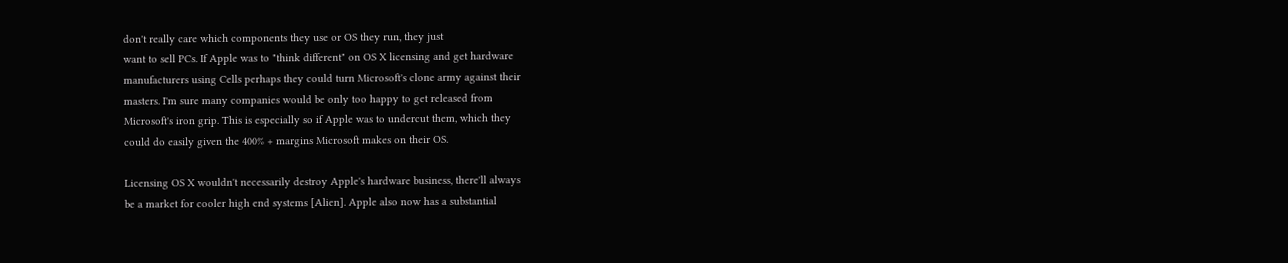don't really care which components they use or OS they run, they just
want to sell PCs. If Apple was to "think different" on OS X licensing and get hardware
manufacturers using Cells perhaps they could turn Microsoft's clone army against their
masters. I'm sure many companies would be only too happy to get released from
Microsoft's iron grip. This is especially so if Apple was to undercut them, which they
could do easily given the 400% + margins Microsoft makes on their OS.

Licensing OS X wouldn't necessarily destroy Apple's hardware business, there'll always
be a market for cooler high end systems [Alien]. Apple also now has a substantial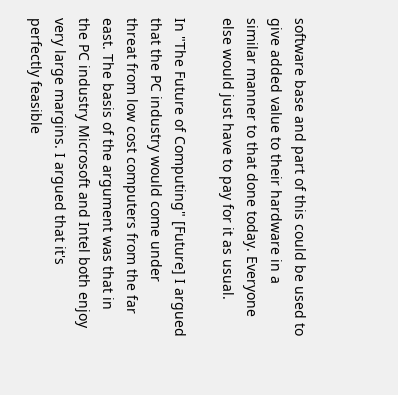software base and part of this could be used to give added value to their hardware in a
similar manner to that done today. Everyone else would just have to pay for it as usual.

In "The Future of Computing" [Future] I argued that the PC industry would come under
threat from low cost computers from the far east. The basis of the argument was that in
the PC industry Microsoft and Intel both enjoy very large margins. I argued that it's
perfectly feasible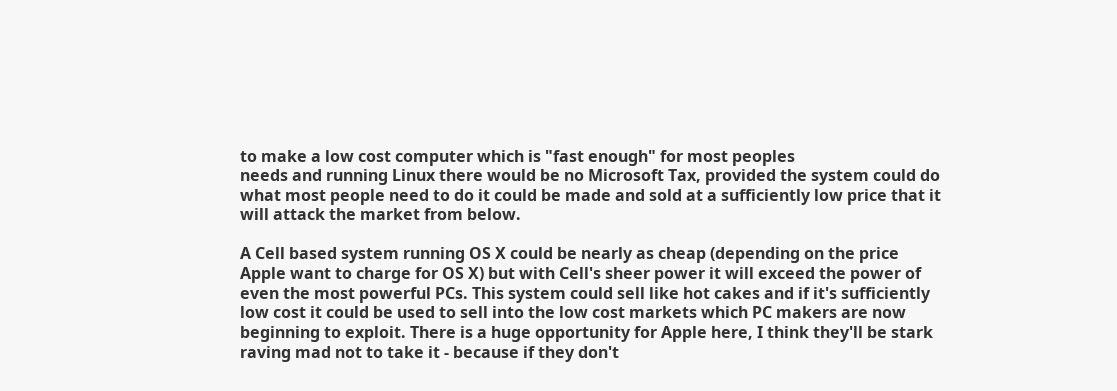to make a low cost computer which is "fast enough" for most peoples
needs and running Linux there would be no Microsoft Tax, provided the system could do
what most people need to do it could be made and sold at a sufficiently low price that it
will attack the market from below.

A Cell based system running OS X could be nearly as cheap (depending on the price
Apple want to charge for OS X) but with Cell's sheer power it will exceed the power of
even the most powerful PCs. This system could sell like hot cakes and if it's sufficiently
low cost it could be used to sell into the low cost markets which PC makers are now
beginning to exploit. There is a huge opportunity for Apple here, I think they'll be stark
raving mad not to take it - because if they don't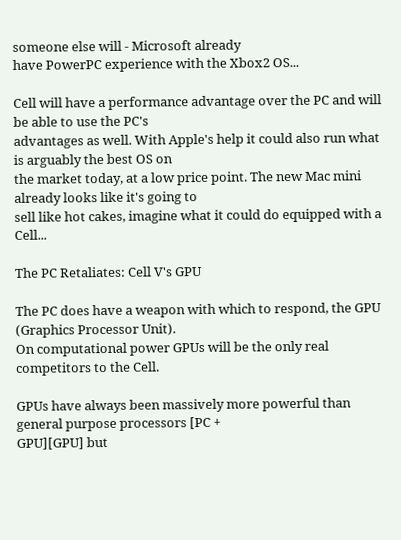someone else will - Microsoft already
have PowerPC experience with the Xbox2 OS...

Cell will have a performance advantage over the PC and will be able to use the PC's
advantages as well. With Apple's help it could also run what is arguably the best OS on
the market today, at a low price point. The new Mac mini already looks like it's going to
sell like hot cakes, imagine what it could do equipped with a Cell...

The PC Retaliates: Cell V's GPU

The PC does have a weapon with which to respond, the GPU (Graphics Processor Unit).
On computational power GPUs will be the only real competitors to the Cell.

GPUs have always been massively more powerful than general purpose processors [PC +
GPU][GPU] but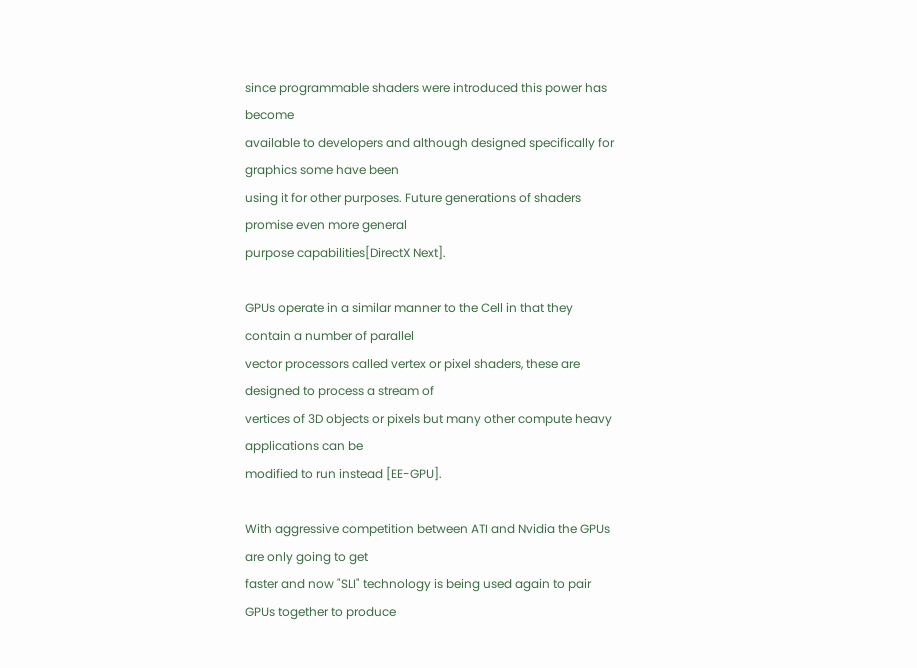since programmable shaders were introduced this power has become
available to developers and although designed specifically for graphics some have been
using it for other purposes. Future generations of shaders promise even more general
purpose capabilities[DirectX Next].

GPUs operate in a similar manner to the Cell in that they contain a number of parallel
vector processors called vertex or pixel shaders, these are designed to process a stream of
vertices of 3D objects or pixels but many other compute heavy applications can be
modified to run instead [EE-GPU].

With aggressive competition between ATI and Nvidia the GPUs are only going to get
faster and now "SLI" technology is being used again to pair GPUs together to produce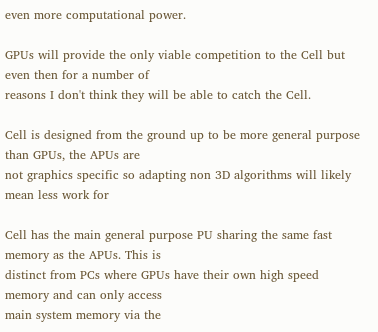even more computational power.

GPUs will provide the only viable competition to the Cell but even then for a number of
reasons I don't think they will be able to catch the Cell.

Cell is designed from the ground up to be more general purpose than GPUs, the APUs are
not graphics specific so adapting non 3D algorithms will likely mean less work for

Cell has the main general purpose PU sharing the same fast memory as the APUs. This is
distinct from PCs where GPUs have their own high speed memory and can only access
main system memory via the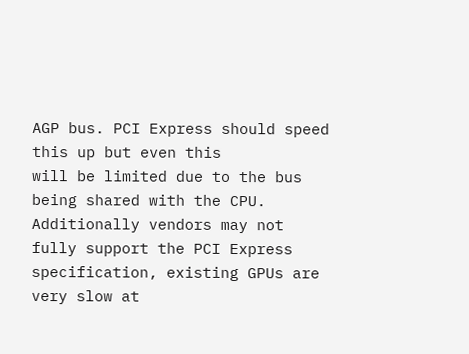AGP bus. PCI Express should speed this up but even this
will be limited due to the bus being shared with the CPU. Additionally vendors may not
fully support the PCI Express specification, existing GPUs are very slow at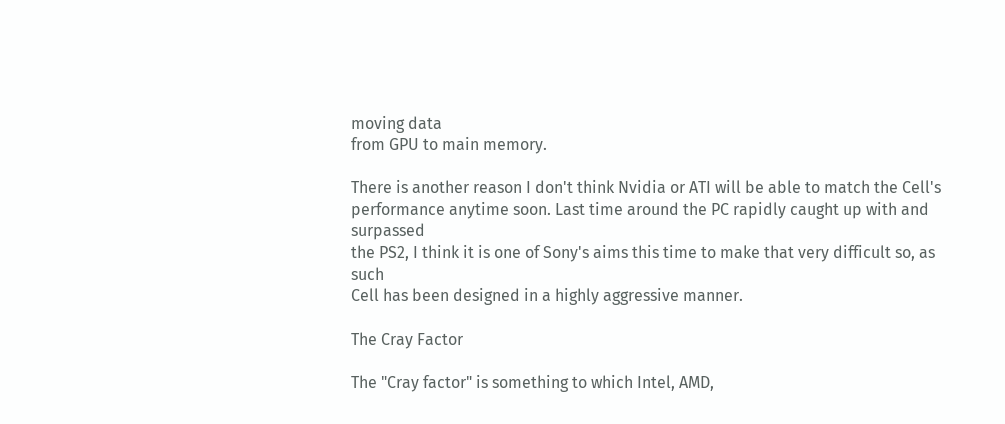moving data
from GPU to main memory.

There is another reason I don't think Nvidia or ATI will be able to match the Cell's
performance anytime soon. Last time around the PC rapidly caught up with and surpassed
the PS2, I think it is one of Sony's aims this time to make that very difficult so, as such
Cell has been designed in a highly aggressive manner.

The Cray Factor

The "Cray factor" is something to which Intel, AMD,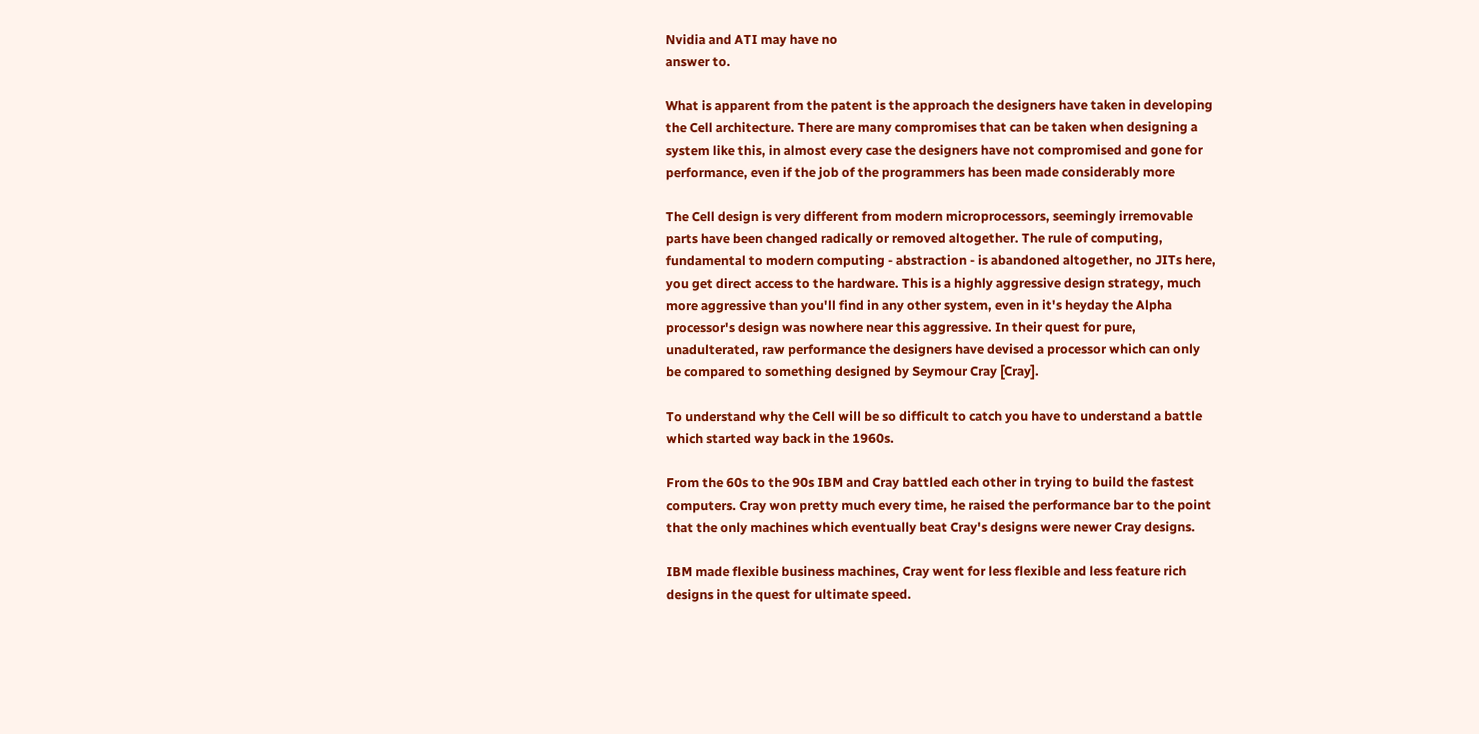Nvidia and ATI may have no
answer to.

What is apparent from the patent is the approach the designers have taken in developing
the Cell architecture. There are many compromises that can be taken when designing a
system like this, in almost every case the designers have not compromised and gone for
performance, even if the job of the programmers has been made considerably more

The Cell design is very different from modern microprocessors, seemingly irremovable
parts have been changed radically or removed altogether. The rule of computing,
fundamental to modern computing - abstraction - is abandoned altogether, no JITs here,
you get direct access to the hardware. This is a highly aggressive design strategy, much
more aggressive than you'll find in any other system, even in it's heyday the Alpha
processor's design was nowhere near this aggressive. In their quest for pure,
unadulterated, raw performance the designers have devised a processor which can only
be compared to something designed by Seymour Cray [Cray].

To understand why the Cell will be so difficult to catch you have to understand a battle
which started way back in the 1960s.

From the 60s to the 90s IBM and Cray battled each other in trying to build the fastest
computers. Cray won pretty much every time, he raised the performance bar to the point
that the only machines which eventually beat Cray's designs were newer Cray designs.

IBM made flexible business machines, Cray went for less flexible and less feature rich
designs in the quest for ultimate speed.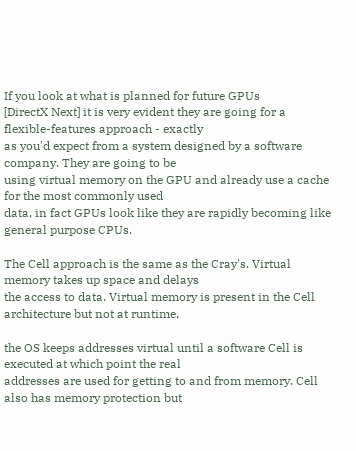If you look at what is planned for future GPUs
[DirectX Next] it is very evident they are going for a flexible-features approach - exactly
as you'd expect from a system designed by a software company. They are going to be
using virtual memory on the GPU and already use a cache for the most commonly used
data, in fact GPUs look like they are rapidly becoming like general purpose CPUs.

The Cell approach is the same as the Cray's. Virtual memory takes up space and delays
the access to data. Virtual memory is present in the Cell architecture but not at runtime,

the OS keeps addresses virtual until a software Cell is executed at which point the real
addresses are used for getting to and from memory. Cell also has memory protection but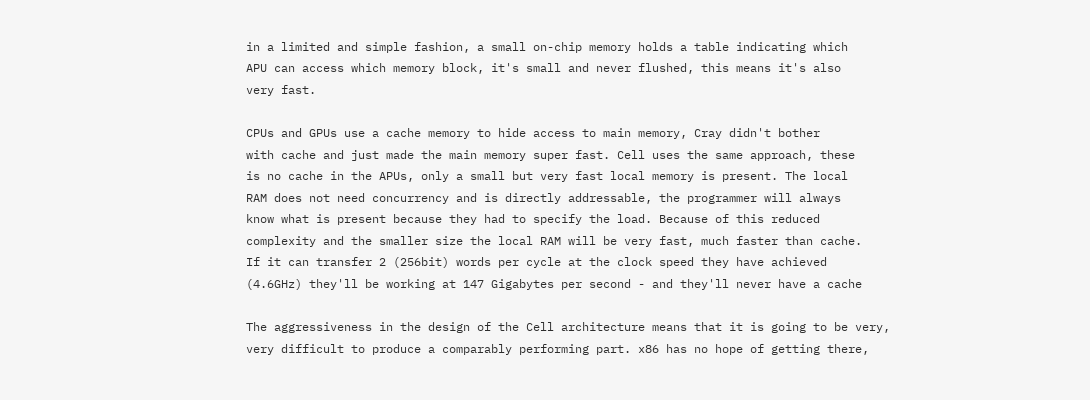in a limited and simple fashion, a small on-chip memory holds a table indicating which
APU can access which memory block, it's small and never flushed, this means it's also
very fast.

CPUs and GPUs use a cache memory to hide access to main memory, Cray didn't bother
with cache and just made the main memory super fast. Cell uses the same approach, these
is no cache in the APUs, only a small but very fast local memory is present. The local
RAM does not need concurrency and is directly addressable, the programmer will always
know what is present because they had to specify the load. Because of this reduced
complexity and the smaller size the local RAM will be very fast, much faster than cache.
If it can transfer 2 (256bit) words per cycle at the clock speed they have achieved
(4.6GHz) they'll be working at 147 Gigabytes per second - and they'll never have a cache

The aggressiveness in the design of the Cell architecture means that it is going to be very,
very difficult to produce a comparably performing part. x86 has no hope of getting there,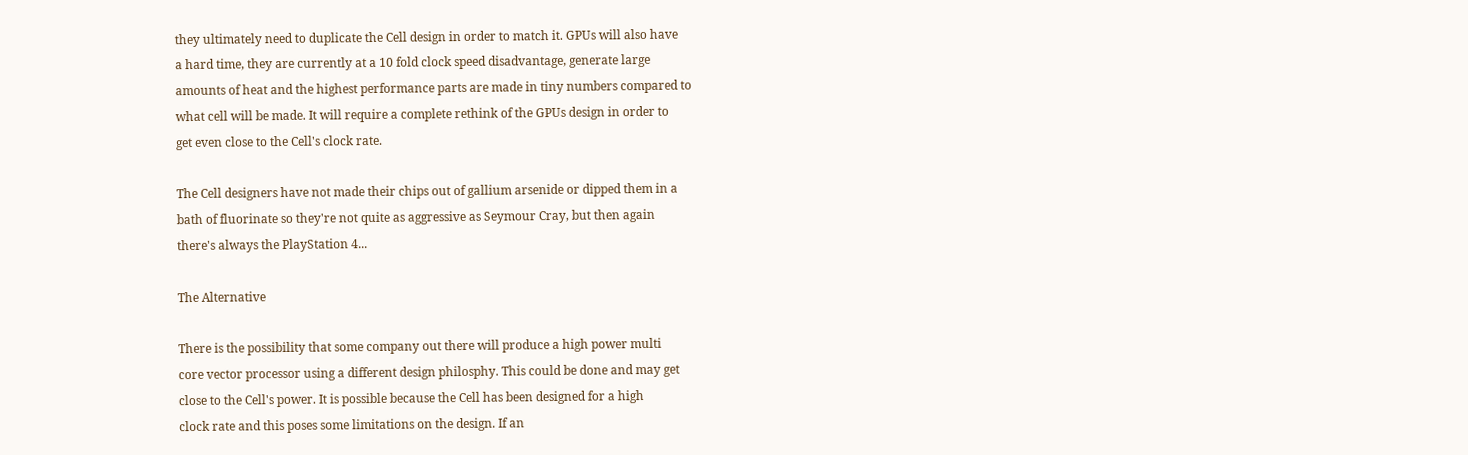they ultimately need to duplicate the Cell design in order to match it. GPUs will also have
a hard time, they are currently at a 10 fold clock speed disadvantage, generate large
amounts of heat and the highest performance parts are made in tiny numbers compared to
what cell will be made. It will require a complete rethink of the GPUs design in order to
get even close to the Cell's clock rate.

The Cell designers have not made their chips out of gallium arsenide or dipped them in a
bath of fluorinate so they're not quite as aggressive as Seymour Cray, but then again
there's always the PlayStation 4...

The Alternative

There is the possibility that some company out there will produce a high power multi
core vector processor using a different design philosphy. This could be done and may get
close to the Cell's power. It is possible because the Cell has been designed for a high
clock rate and this poses some limitations on the design. If an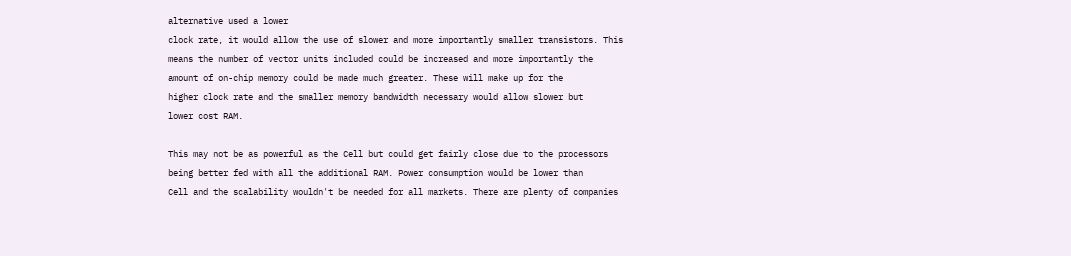alternative used a lower
clock rate, it would allow the use of slower and more importantly smaller transistors. This
means the number of vector units included could be increased and more importantly the
amount of on-chip memory could be made much greater. These will make up for the
higher clock rate and the smaller memory bandwidth necessary would allow slower but
lower cost RAM.

This may not be as powerful as the Cell but could get fairly close due to the processors
being better fed with all the additional RAM. Power consumption would be lower than
Cell and the scalability wouldn't be needed for all markets. There are plenty of companies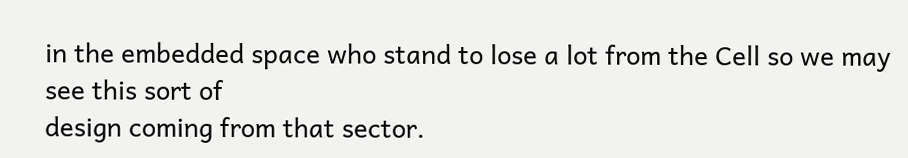in the embedded space who stand to lose a lot from the Cell so we may see this sort of
design coming from that sector.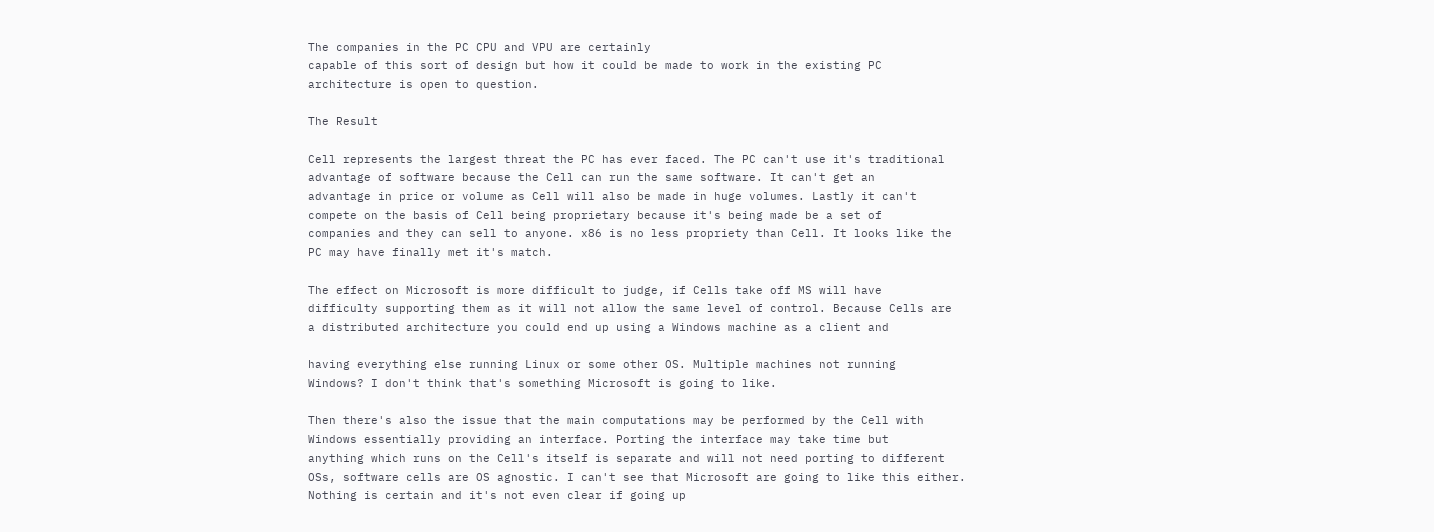The companies in the PC CPU and VPU are certainly
capable of this sort of design but how it could be made to work in the existing PC
architecture is open to question.

The Result

Cell represents the largest threat the PC has ever faced. The PC can't use it's traditional
advantage of software because the Cell can run the same software. It can't get an
advantage in price or volume as Cell will also be made in huge volumes. Lastly it can't
compete on the basis of Cell being proprietary because it's being made be a set of
companies and they can sell to anyone. x86 is no less propriety than Cell. It looks like the
PC may have finally met it's match.

The effect on Microsoft is more difficult to judge, if Cells take off MS will have
difficulty supporting them as it will not allow the same level of control. Because Cells are
a distributed architecture you could end up using a Windows machine as a client and

having everything else running Linux or some other OS. Multiple machines not running
Windows? I don't think that's something Microsoft is going to like.

Then there's also the issue that the main computations may be performed by the Cell with
Windows essentially providing an interface. Porting the interface may take time but
anything which runs on the Cell's itself is separate and will not need porting to different
OSs, software cells are OS agnostic. I can't see that Microsoft are going to like this either.
Nothing is certain and it's not even clear if going up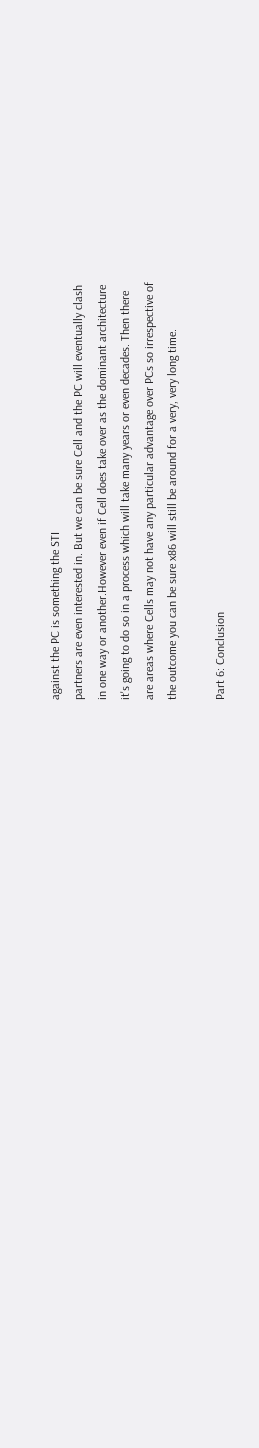against the PC is something the STI
partners are even interested in. But we can be sure Cell and the PC will eventually clash
in one way or another.However even if Cell does take over as the dominant architecture
it's going to do so in a process which will take many years or even decades. Then there
are areas where Cells may not have any particular advantage over PCs so irrespective of
the outcome you can be sure x86 will still be around for a very, very long time.

Part 6: Conclusion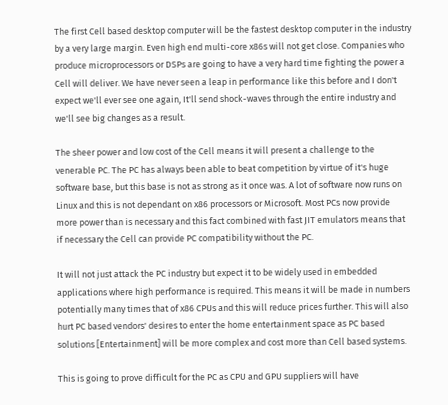The first Cell based desktop computer will be the fastest desktop computer in the industry
by a very large margin. Even high end multi-core x86s will not get close. Companies who
produce microprocessors or DSPs are going to have a very hard time fighting the power a
Cell will deliver. We have never seen a leap in performance like this before and I don't
expect we'll ever see one again, It'll send shock-waves through the entire industry and
we'll see big changes as a result.

The sheer power and low cost of the Cell means it will present a challenge to the
venerable PC. The PC has always been able to beat competition by virtue of it's huge
software base, but this base is not as strong as it once was. A lot of software now runs on
Linux and this is not dependant on x86 processors or Microsoft. Most PCs now provide
more power than is necessary and this fact combined with fast JIT emulators means that
if necessary the Cell can provide PC compatibility without the PC.

It will not just attack the PC industry but expect it to be widely used in embedded
applications where high performance is required. This means it will be made in numbers
potentially many times that of x86 CPUs and this will reduce prices further. This will also
hurt PC based vendors' desires to enter the home entertainment space as PC based
solutions [Entertainment] will be more complex and cost more than Cell based systems.

This is going to prove difficult for the PC as CPU and GPU suppliers will have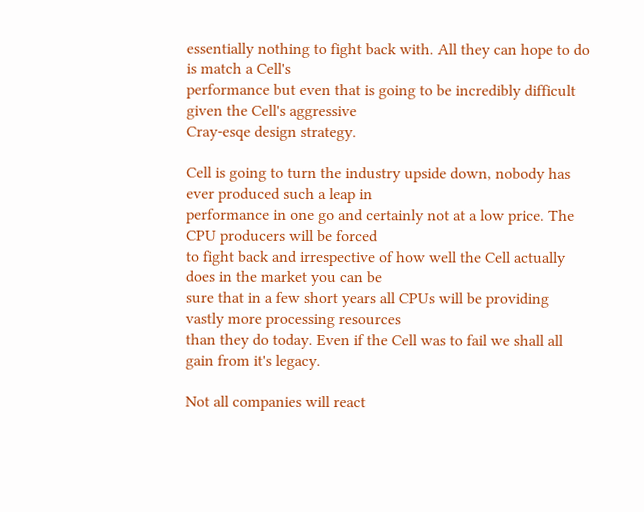essentially nothing to fight back with. All they can hope to do is match a Cell's
performance but even that is going to be incredibly difficult given the Cell's aggressive
Cray-esqe design strategy.

Cell is going to turn the industry upside down, nobody has ever produced such a leap in
performance in one go and certainly not at a low price. The CPU producers will be forced
to fight back and irrespective of how well the Cell actually does in the market you can be
sure that in a few short years all CPUs will be providing vastly more processing resources
than they do today. Even if the Cell was to fail we shall all gain from it's legacy.

Not all companies will react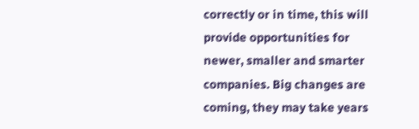correctly or in time, this will provide opportunities for
newer, smaller and smarter companies. Big changes are coming, they may take years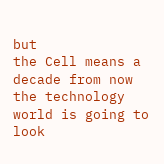but
the Cell means a decade from now the technology world is going to look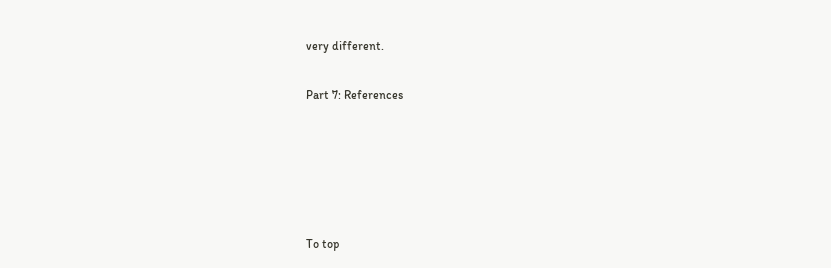very different.

Part 7: References





To top